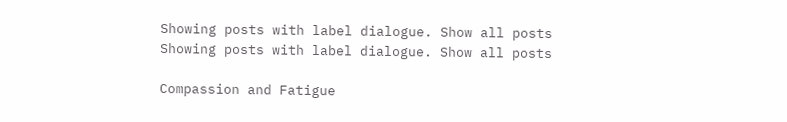Showing posts with label dialogue. Show all posts
Showing posts with label dialogue. Show all posts

Compassion and Fatigue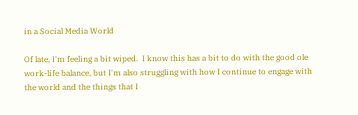in a Social Media World

Of late, I'm feeling a bit wiped.  I know this has a bit to do with the good ole work-life balance, but I'm also struggling with how I continue to engage with the world and the things that I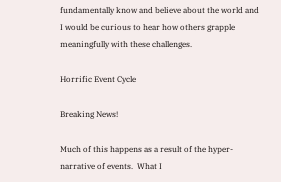fundamentally know and believe about the world and I would be curious to hear how others grapple meaningfully with these challenges.

Horrific Event Cycle

Breaking News!

Much of this happens as a result of the hyper-narrative of events.  What I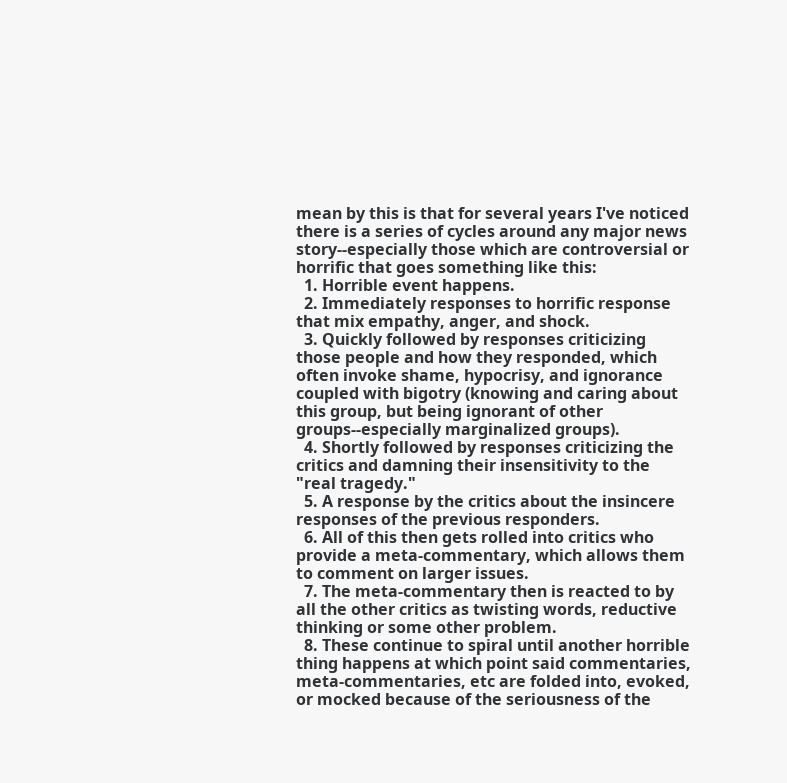mean by this is that for several years I've noticed there is a series of cycles around any major news story--especially those which are controversial or horrific that goes something like this:
  1. Horrible event happens.
  2. Immediately responses to horrific response that mix empathy, anger, and shock.
  3. Quickly followed by responses criticizing those people and how they responded, which often invoke shame, hypocrisy, and ignorance coupled with bigotry (knowing and caring about this group, but being ignorant of other groups--especially marginalized groups).
  4. Shortly followed by responses criticizing the critics and damning their insensitivity to the "real tragedy."
  5. A response by the critics about the insincere responses of the previous responders.
  6. All of this then gets rolled into critics who provide a meta-commentary, which allows them to comment on larger issues.
  7. The meta-commentary then is reacted to by all the other critics as twisting words, reductive thinking or some other problem.
  8. These continue to spiral until another horrible thing happens at which point said commentaries, meta-commentaries, etc are folded into, evoked, or mocked because of the seriousness of the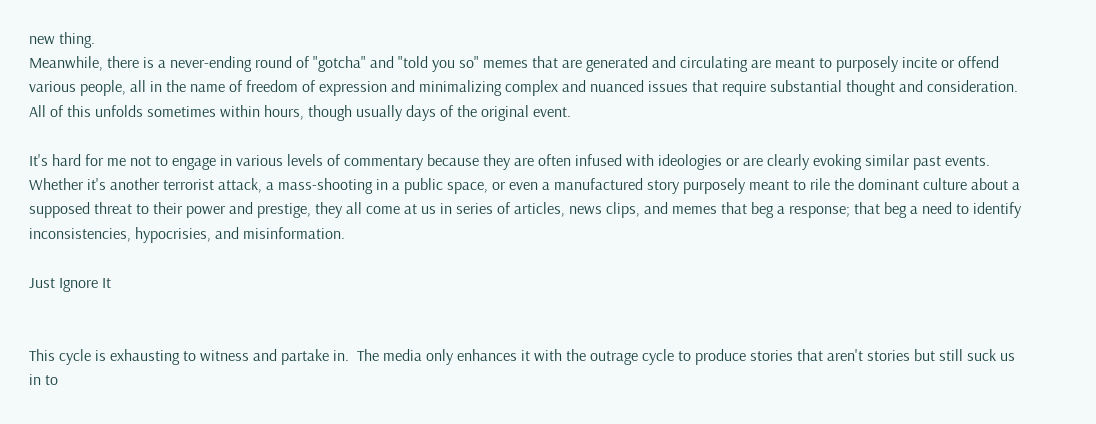new thing.
Meanwhile, there is a never-ending round of "gotcha" and "told you so" memes that are generated and circulating are meant to purposely incite or offend various people, all in the name of freedom of expression and minimalizing complex and nuanced issues that require substantial thought and consideration.  All of this unfolds sometimes within hours, though usually days of the original event.

It's hard for me not to engage in various levels of commentary because they are often infused with ideologies or are clearly evoking similar past events.  Whether it's another terrorist attack, a mass-shooting in a public space, or even a manufactured story purposely meant to rile the dominant culture about a supposed threat to their power and prestige, they all come at us in series of articles, news clips, and memes that beg a response; that beg a need to identify inconsistencies, hypocrisies, and misinformation.

Just Ignore It


This cycle is exhausting to witness and partake in.  The media only enhances it with the outrage cycle to produce stories that aren't stories but still suck us in to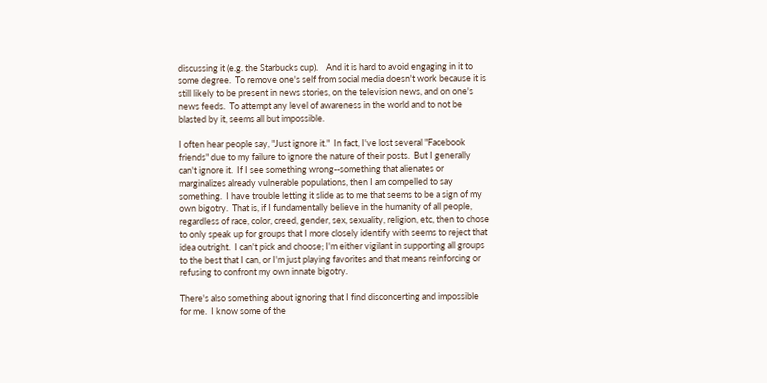discussing it (e.g. the Starbucks cup).    And it is hard to avoid engaging in it to some degree.  To remove one's self from social media doesn't work because it is still likely to be present in news stories, on the television news, and on one's news feeds.  To attempt any level of awareness in the world and to not be blasted by it, seems all but impossible.

I often hear people say, "Just ignore it."  In fact, I've lost several "Facebook friends" due to my failure to ignore the nature of their posts.  But I generally can't ignore it.  If I see something wrong--something that alienates or marginalizes already vulnerable populations, then I am compelled to say something.  I have trouble letting it slide as to me that seems to be a sign of my own bigotry.  That is, if I fundamentally believe in the humanity of all people, regardless of race, color, creed, gender, sex, sexuality, religion, etc, then to chose to only speak up for groups that I more closely identify with seems to reject that idea outright.  I can't pick and choose; I'm either vigilant in supporting all groups to the best that I can, or I'm just playing favorites and that means reinforcing or refusing to confront my own innate bigotry.

There's also something about ignoring that I find disconcerting and impossible for me.  I know some of the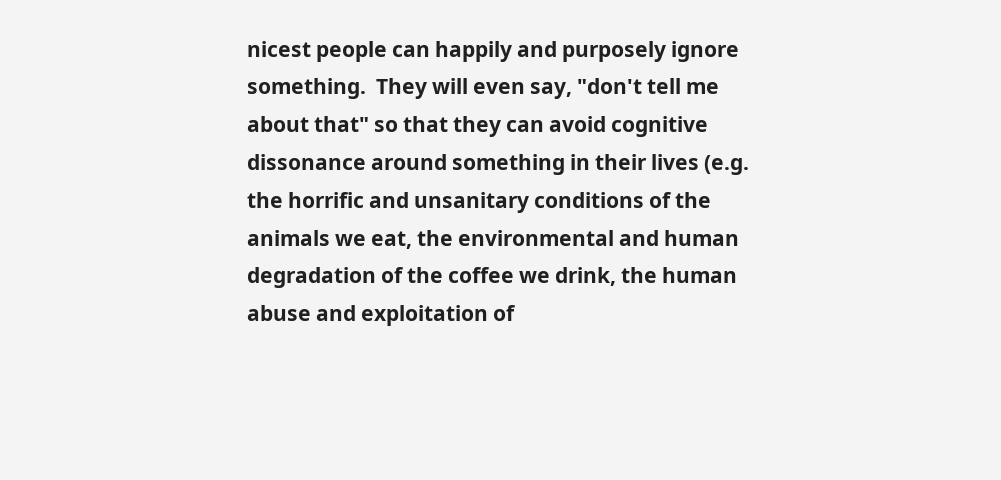nicest people can happily and purposely ignore something.  They will even say, "don't tell me about that" so that they can avoid cognitive dissonance around something in their lives (e.g. the horrific and unsanitary conditions of the animals we eat, the environmental and human degradation of the coffee we drink, the human abuse and exploitation of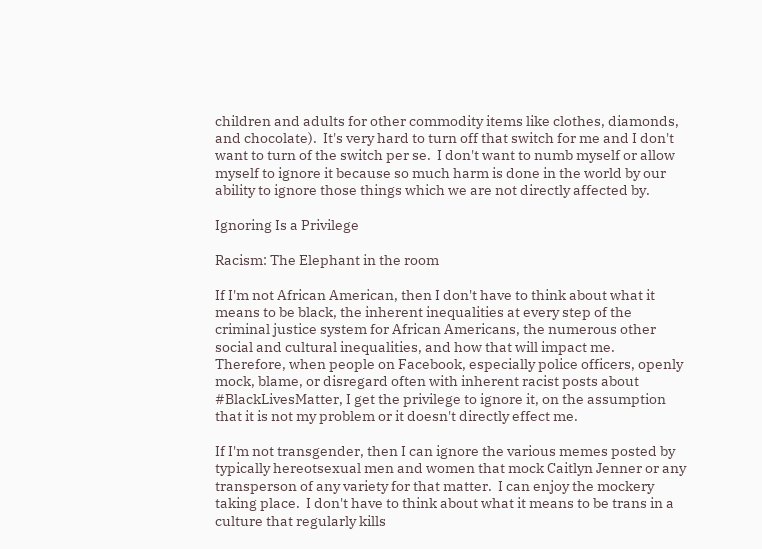children and adults for other commodity items like clothes, diamonds, and chocolate).  It's very hard to turn off that switch for me and I don't want to turn of the switch per se.  I don't want to numb myself or allow myself to ignore it because so much harm is done in the world by our ability to ignore those things which we are not directly affected by.

Ignoring Is a Privilege

Racism: The Elephant in the room

If I'm not African American, then I don't have to think about what it means to be black, the inherent inequalities at every step of the criminal justice system for African Americans, the numerous other social and cultural inequalities, and how that will impact me.  Therefore, when people on Facebook, especially police officers, openly mock, blame, or disregard often with inherent racist posts about #BlackLivesMatter, I get the privilege to ignore it, on the assumption that it is not my problem or it doesn't directly effect me.

If I'm not transgender, then I can ignore the various memes posted by typically hereotsexual men and women that mock Caitlyn Jenner or any transperson of any variety for that matter.  I can enjoy the mockery taking place.  I don't have to think about what it means to be trans in a culture that regularly kills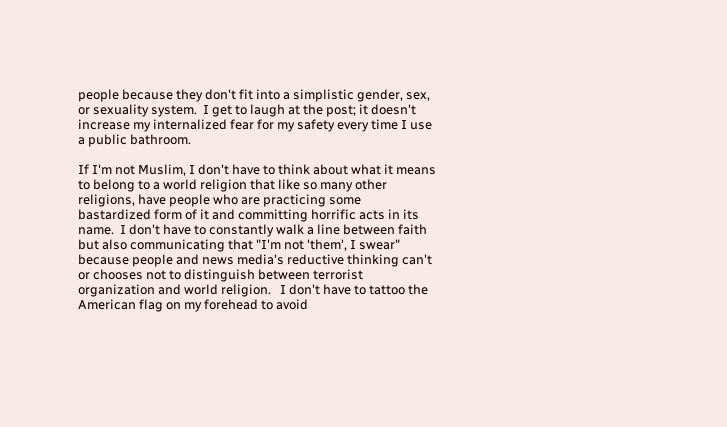people because they don't fit into a simplistic gender, sex, or sexuality system.  I get to laugh at the post; it doesn't increase my internalized fear for my safety every time I use a public bathroom.

If I'm not Muslim, I don't have to think about what it means to belong to a world religion that like so many other religions, have people who are practicing some bastardized form of it and committing horrific acts in its name.  I don't have to constantly walk a line between faith but also communicating that "I'm not 'them', I swear" because people and news media's reductive thinking can't or chooses not to distinguish between terrorist organization and world religion.   I don't have to tattoo the American flag on my forehead to avoid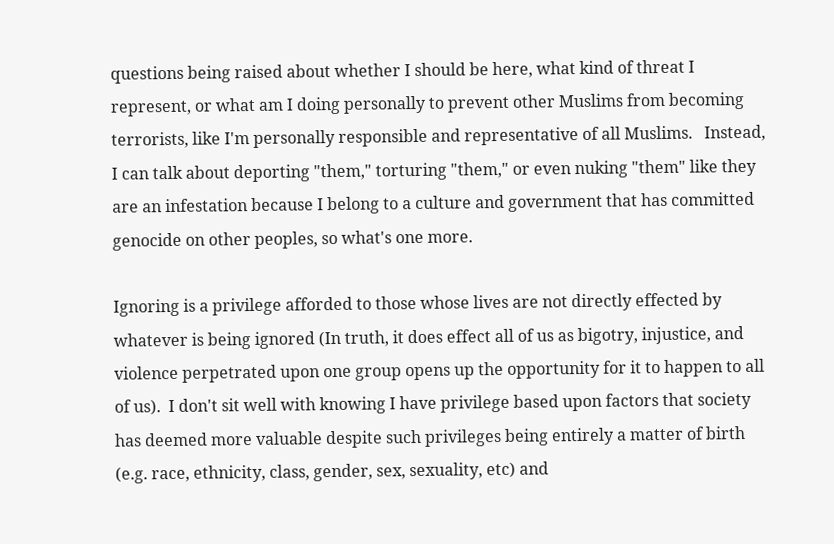questions being raised about whether I should be here, what kind of threat I represent, or what am I doing personally to prevent other Muslims from becoming terrorists, like I'm personally responsible and representative of all Muslims.   Instead, I can talk about deporting "them," torturing "them," or even nuking "them" like they are an infestation because I belong to a culture and government that has committed genocide on other peoples, so what's one more.

Ignoring is a privilege afforded to those whose lives are not directly effected by whatever is being ignored (In truth, it does effect all of us as bigotry, injustice, and violence perpetrated upon one group opens up the opportunity for it to happen to all of us).  I don't sit well with knowing I have privilege based upon factors that society has deemed more valuable despite such privileges being entirely a matter of birth (e.g. race, ethnicity, class, gender, sex, sexuality, etc) and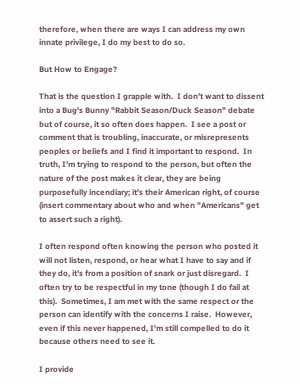therefore, when there are ways I can address my own innate privilege, I do my best to do so.

But How to Engage?

That is the question I grapple with.  I don't want to dissent into a Bug's Bunny "Rabbit Season/Duck Season" debate but of course, it so often does happen.  I see a post or comment that is troubling, inaccurate, or misrepresents peoples or beliefs and I find it important to respond.  In truth, I'm trying to respond to the person, but often the nature of the post makes it clear, they are being purposefully incendiary; it's their American right, of course (insert commentary about who and when "Americans" get to assert such a right).

I often respond often knowing the person who posted it will not listen, respond, or hear what I have to say and if they do, it's from a position of snark or just disregard.  I often try to be respectful in my tone (though I do fail at this).  Sometimes, I am met with the same respect or the person can identify with the concerns I raise.  However, even if this never happened, I'm still compelled to do it because others need to see it.

I provide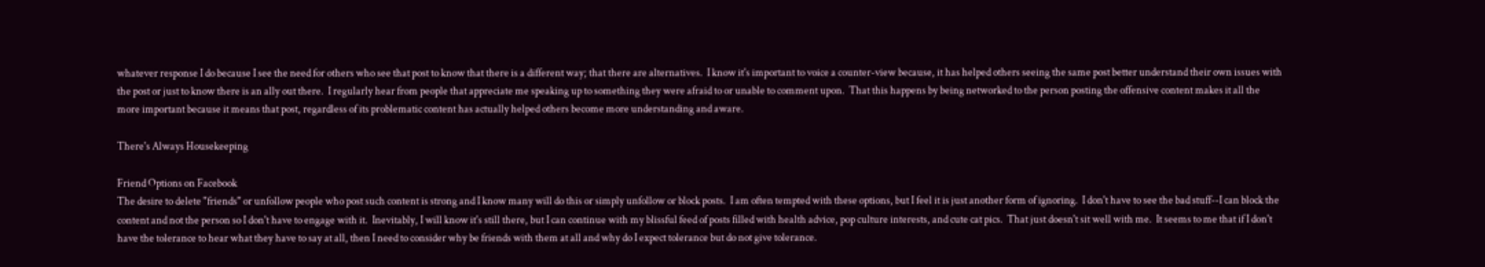whatever response I do because I see the need for others who see that post to know that there is a different way; that there are alternatives.  I know it's important to voice a counter-view because, it has helped others seeing the same post better understand their own issues with the post or just to know there is an ally out there.  I regularly hear from people that appreciate me speaking up to something they were afraid to or unable to comment upon.  That this happens by being networked to the person posting the offensive content makes it all the more important because it means that post, regardless of its problematic content has actually helped others become more understanding and aware.

There's Always Housekeeping

Friend Options on Facebook
The desire to delete "friends" or unfollow people who post such content is strong and I know many will do this or simply unfollow or block posts.  I am often tempted with these options, but I feel it is just another form of ignoring.  I don't have to see the bad stuff--I can block the content and not the person so I don't have to engage with it.  Inevitably, I will know it's still there, but I can continue with my blissful feed of posts filled with health advice, pop culture interests, and cute cat pics.  That just doesn't sit well with me.  It seems to me that if I don't have the tolerance to hear what they have to say at all, then I need to consider why be friends with them at all and why do I expect tolerance but do not give tolerance.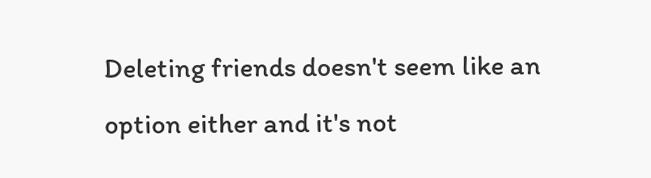Deleting friends doesn't seem like an option either and it's not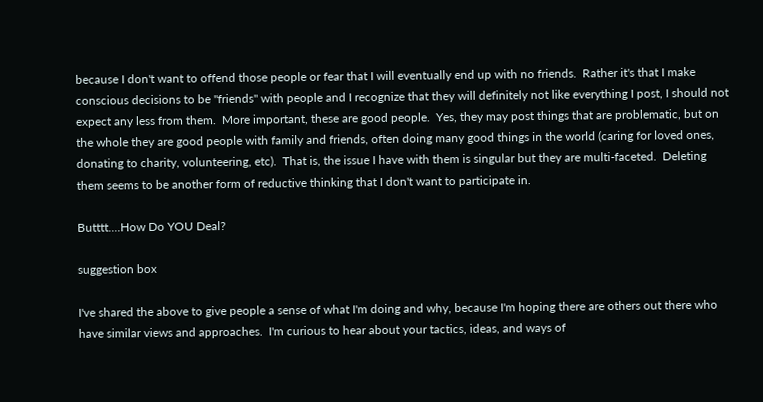because I don't want to offend those people or fear that I will eventually end up with no friends.  Rather it's that I make conscious decisions to be "friends" with people and I recognize that they will definitely not like everything I post, I should not expect any less from them.  More important, these are good people.  Yes, they may post things that are problematic, but on the whole they are good people with family and friends, often doing many good things in the world (caring for loved ones, donating to charity, volunteering, etc).  That is, the issue I have with them is singular but they are multi-faceted.  Deleting them seems to be another form of reductive thinking that I don't want to participate in.

Butttt....How Do YOU Deal?

suggestion box

I've shared the above to give people a sense of what I'm doing and why, because I'm hoping there are others out there who have similar views and approaches.  I'm curious to hear about your tactics, ideas, and ways of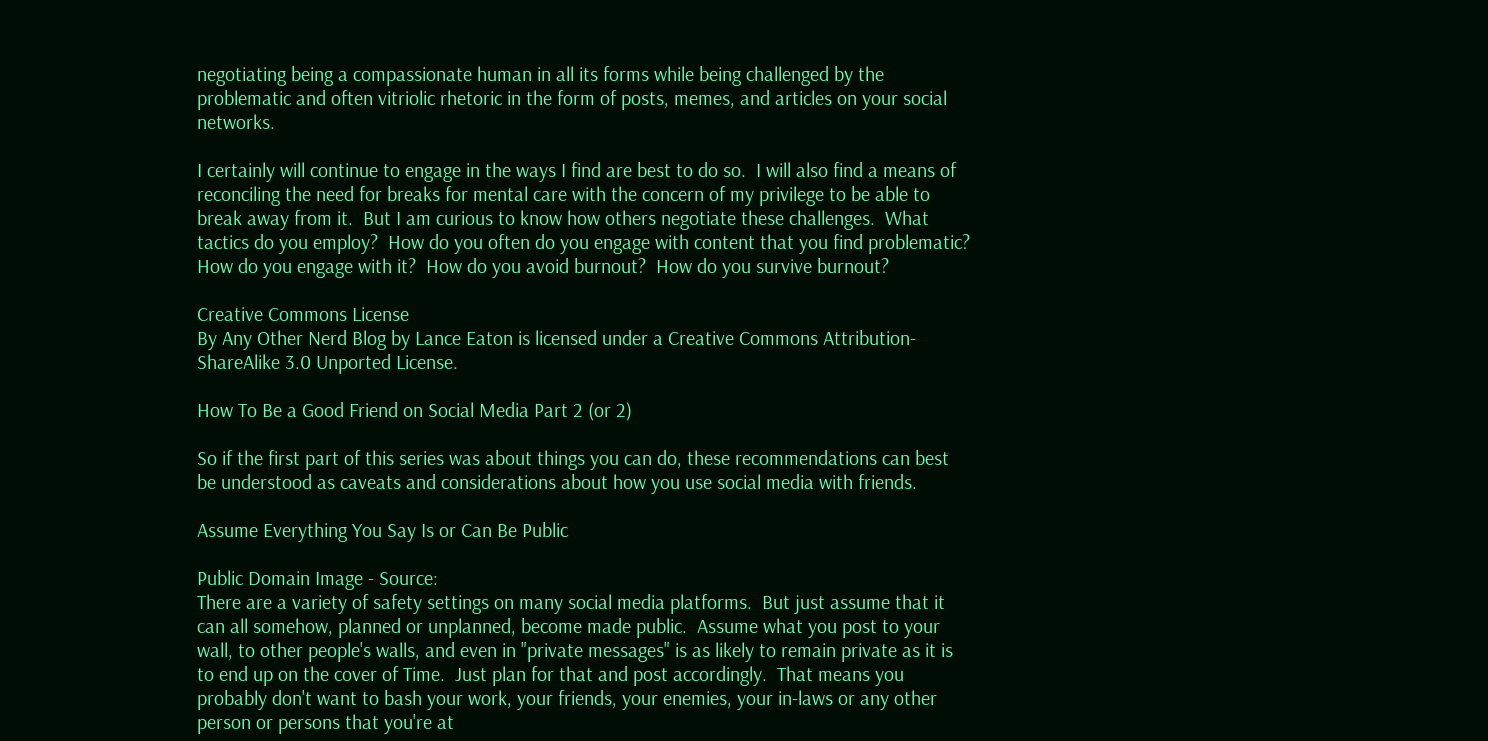negotiating being a compassionate human in all its forms while being challenged by the problematic and often vitriolic rhetoric in the form of posts, memes, and articles on your social networks.

I certainly will continue to engage in the ways I find are best to do so.  I will also find a means of reconciling the need for breaks for mental care with the concern of my privilege to be able to break away from it.  But I am curious to know how others negotiate these challenges.  What tactics do you employ?  How do you often do you engage with content that you find problematic?  How do you engage with it?  How do you avoid burnout?  How do you survive burnout?

Creative Commons License
By Any Other Nerd Blog by Lance Eaton is licensed under a Creative Commons Attribution-ShareAlike 3.0 Unported License.

How To Be a Good Friend on Social Media Part 2 (or 2)

So if the first part of this series was about things you can do, these recommendations can best be understood as caveats and considerations about how you use social media with friends.

Assume Everything You Say Is or Can Be Public

Public Domain Image - Source:
There are a variety of safety settings on many social media platforms.  But just assume that it can all somehow, planned or unplanned, become made public.  Assume what you post to your wall, to other people's walls, and even in "private messages" is as likely to remain private as it is to end up on the cover of Time.  Just plan for that and post accordingly.  That means you probably don't want to bash your work, your friends, your enemies, your in-laws or any other person or persons that you're at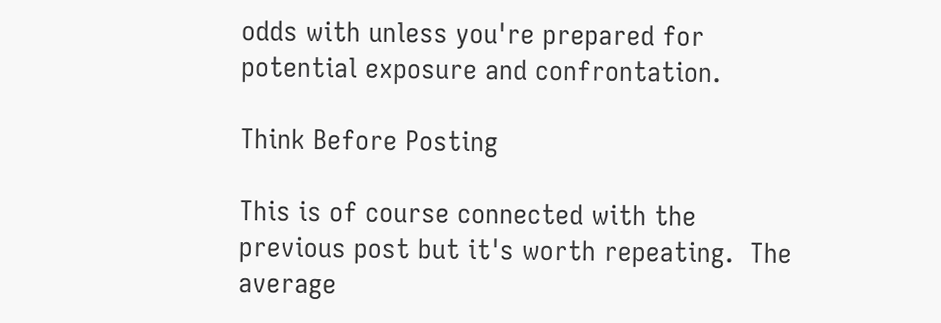odds with unless you're prepared for potential exposure and confrontation.

Think Before Posting

This is of course connected with the previous post but it's worth repeating.  The average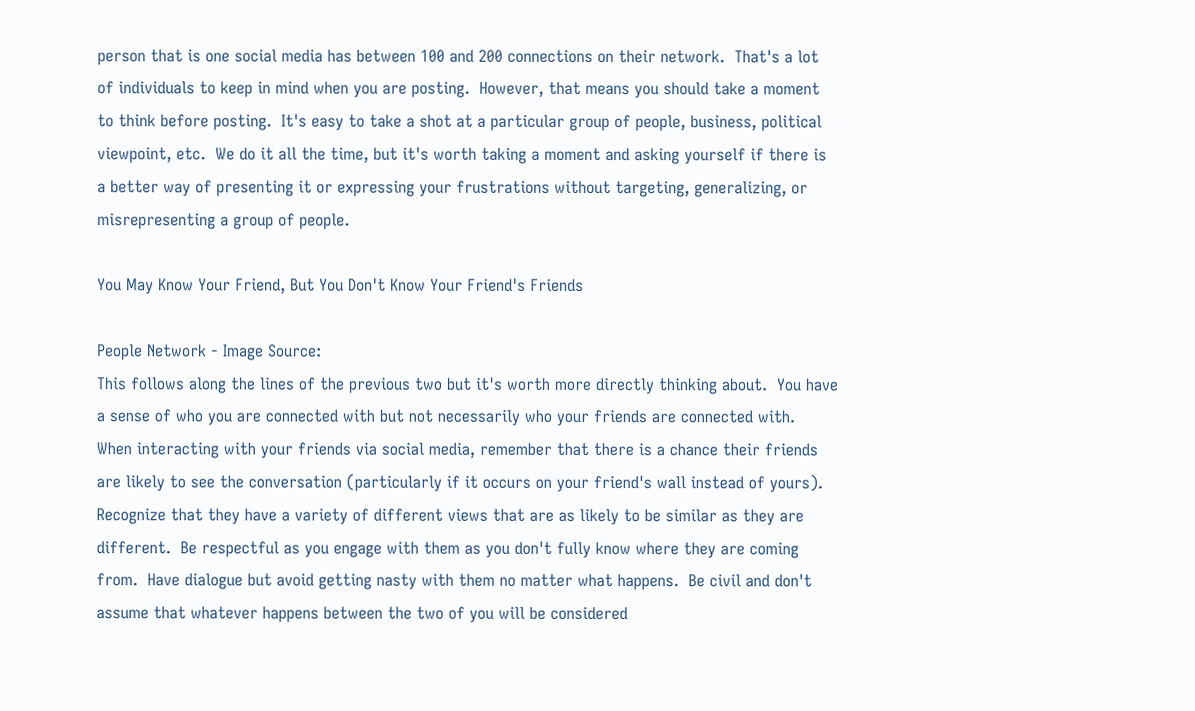person that is one social media has between 100 and 200 connections on their network.  That's a lot of individuals to keep in mind when you are posting.  However, that means you should take a moment to think before posting.  It's easy to take a shot at a particular group of people, business, political viewpoint, etc.  We do it all the time, but it's worth taking a moment and asking yourself if there is a better way of presenting it or expressing your frustrations without targeting, generalizing, or misrepresenting a group of people.

You May Know Your Friend, But You Don't Know Your Friend's Friends

People Network - Image Source:
This follows along the lines of the previous two but it's worth more directly thinking about.  You have a sense of who you are connected with but not necessarily who your friends are connected with.  When interacting with your friends via social media, remember that there is a chance their friends are likely to see the conversation (particularly if it occurs on your friend's wall instead of yours).  Recognize that they have a variety of different views that are as likely to be similar as they are different.  Be respectful as you engage with them as you don't fully know where they are coming from.  Have dialogue but avoid getting nasty with them no matter what happens.  Be civil and don't assume that whatever happens between the two of you will be considered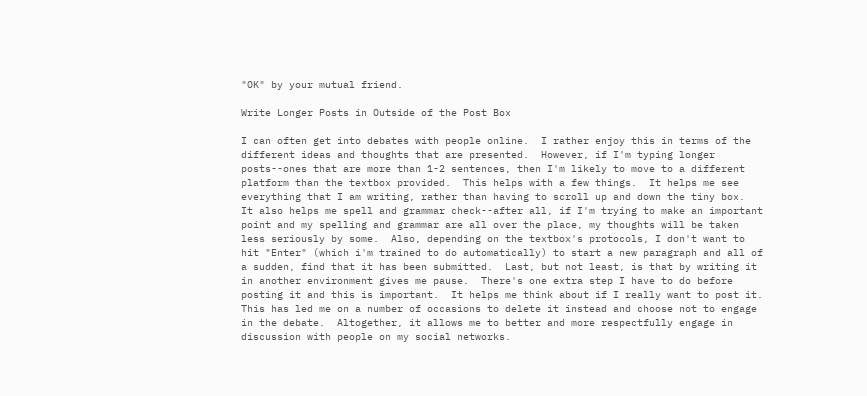"OK" by your mutual friend.

Write Longer Posts in Outside of the Post Box

I can often get into debates with people online.  I rather enjoy this in terms of the different ideas and thoughts that are presented.  However, if I'm typing longer posts--ones that are more than 1-2 sentences, then I'm likely to move to a different platform than the textbox provided.  This helps with a few things.  It helps me see everything that I am writing, rather than having to scroll up and down the tiny box.  It also helps me spell and grammar check--after all, if I'm trying to make an important point and my spelling and grammar are all over the place, my thoughts will be taken less seriously by some.  Also, depending on the textbox's protocols, I don't want to hit "Enter" (which i'm trained to do automatically) to start a new paragraph and all of a sudden, find that it has been submitted.  Last, but not least, is that by writing it in another environment gives me pause.  There's one extra step I have to do before posting it and this is important.  It helps me think about if I really want to post it.  This has led me on a number of occasions to delete it instead and choose not to engage in the debate.  Altogether, it allows me to better and more respectfully engage in discussion with people on my social networks.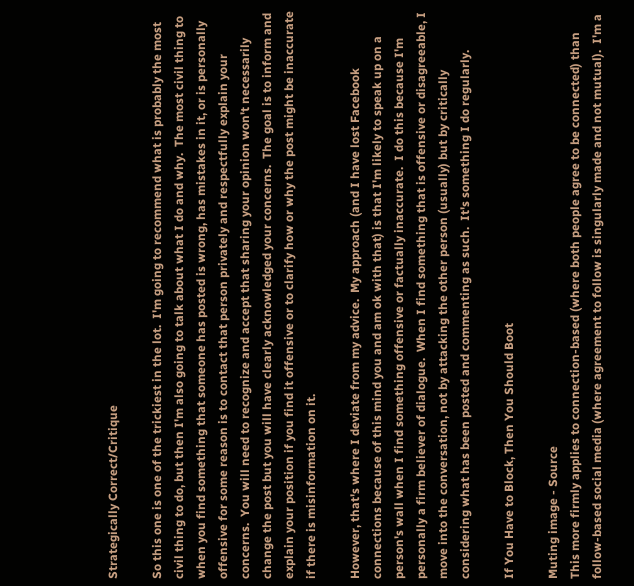Strategically Correct/Critique

So this one is one of the trickiest in the lot.  I'm going to recommend what is probably the most civil thing to do, but then I'm also going to talk about what I do and why.  The most civil thing to when you find something that someone has posted is wrong, has mistakes in it, or is personally offensive for some reason is to contact that person privately and respectfully explain your concerns.  You will need to recognize and accept that sharing your opinion won't necessarily change the post but you will have clearly acknowledged your concerns.  The goal is to inform and explain your position if you find it offensive or to clarify how or why the post might be inaccurate if there is misinformation on it.

However, that's where I deviate from my advice.  My approach (and I have lost Facebook connections because of this mind you and am ok with that) is that I'm likely to speak up on a person's wall when I find something offensive or factually inaccurate.  I do this because I'm personally a firm believer of dialogue.  When I find something that is offensive or disagreeable, I move into the conversation, not by attacking the other person (usually) but by critically considering what has been posted and commenting as such.  It's something I do regularly.

If You Have to Block, Then You Should Boot

Muting image - Source
This more firmly applies to connection-based (where both people agree to be connected) than follow-based social media (where agreement to follow is singularly made and not mutual).  I'm a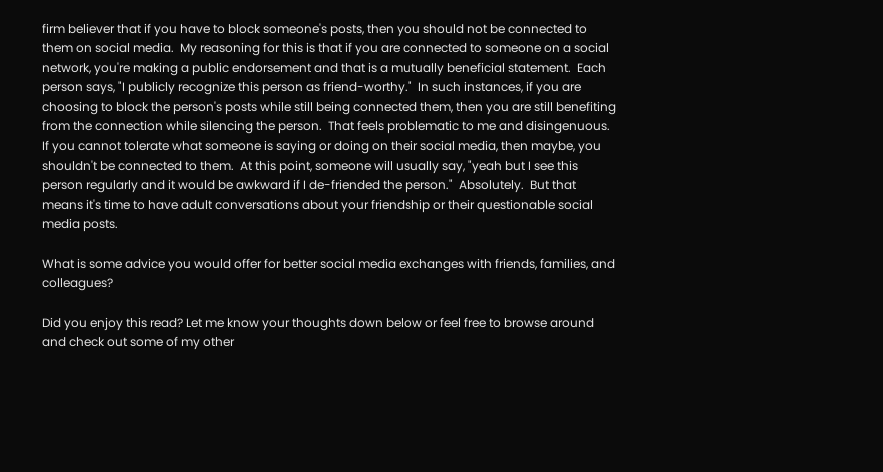firm believer that if you have to block someone's posts, then you should not be connected to them on social media.  My reasoning for this is that if you are connected to someone on a social network, you're making a public endorsement and that is a mutually beneficial statement.  Each person says, "I publicly recognize this person as friend-worthy."  In such instances, if you are choosing to block the person's posts while still being connected them, then you are still benefiting from the connection while silencing the person.  That feels problematic to me and disingenuous.  If you cannot tolerate what someone is saying or doing on their social media, then maybe, you shouldn't be connected to them.  At this point, someone will usually say, "yeah but I see this person regularly and it would be awkward if I de-friended the person."  Absolutely.  But that means it's time to have adult conversations about your friendship or their questionable social media posts.

What is some advice you would offer for better social media exchanges with friends, families, and colleagues?

Did you enjoy this read? Let me know your thoughts down below or feel free to browse around and check out some of my other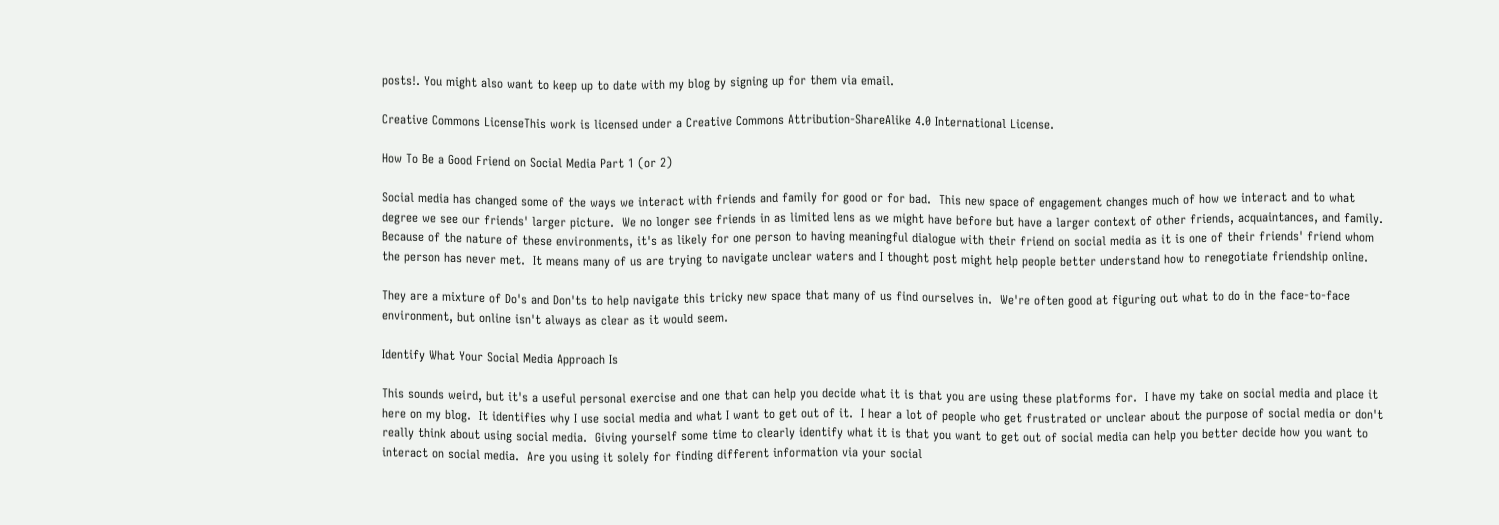posts!. You might also want to keep up to date with my blog by signing up for them via email.

Creative Commons LicenseThis work is licensed under a Creative Commons Attribution-ShareAlike 4.0 International License.

How To Be a Good Friend on Social Media Part 1 (or 2)

Social media has changed some of the ways we interact with friends and family for good or for bad.  This new space of engagement changes much of how we interact and to what degree we see our friends' larger picture.  We no longer see friends in as limited lens as we might have before but have a larger context of other friends, acquaintances, and family.  Because of the nature of these environments, it's as likely for one person to having meaningful dialogue with their friend on social media as it is one of their friends' friend whom the person has never met.  It means many of us are trying to navigate unclear waters and I thought post might help people better understand how to renegotiate friendship online.

They are a mixture of Do's and Don'ts to help navigate this tricky new space that many of us find ourselves in.  We're often good at figuring out what to do in the face-to-face environment, but online isn't always as clear as it would seem.

Identify What Your Social Media Approach Is

This sounds weird, but it's a useful personal exercise and one that can help you decide what it is that you are using these platforms for.  I have my take on social media and place it here on my blog.  It identifies why I use social media and what I want to get out of it.  I hear a lot of people who get frustrated or unclear about the purpose of social media or don't really think about using social media.  Giving yourself some time to clearly identify what it is that you want to get out of social media can help you better decide how you want to interact on social media.  Are you using it solely for finding different information via your social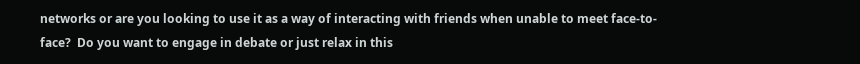networks or are you looking to use it as a way of interacting with friends when unable to meet face-to-face?  Do you want to engage in debate or just relax in this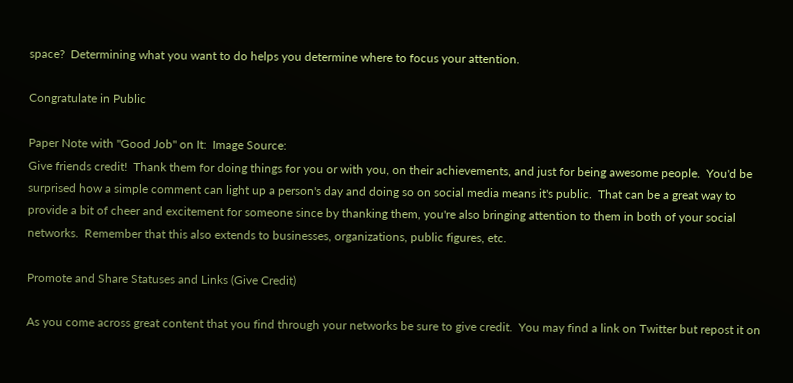space?  Determining what you want to do helps you determine where to focus your attention.

Congratulate in Public

Paper Note with "Good Job" on It:  Image Source:
Give friends credit!  Thank them for doing things for you or with you, on their achievements, and just for being awesome people.  You'd be surprised how a simple comment can light up a person's day and doing so on social media means it's public.  That can be a great way to provide a bit of cheer and excitement for someone since by thanking them, you're also bringing attention to them in both of your social networks.  Remember that this also extends to businesses, organizations, public figures, etc.

Promote and Share Statuses and Links (Give Credit)

As you come across great content that you find through your networks be sure to give credit.  You may find a link on Twitter but repost it on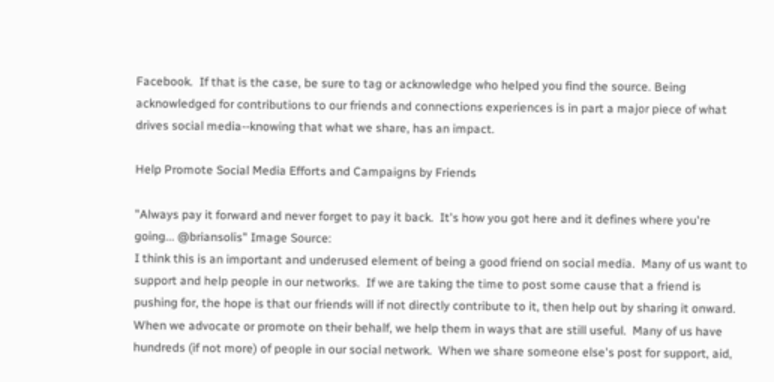Facebook.  If that is the case, be sure to tag or acknowledge who helped you find the source. Being acknowledged for contributions to our friends and connections experiences is in part a major piece of what drives social media--knowing that what we share, has an impact.

Help Promote Social Media Efforts and Campaigns by Friends

"Always pay it forward and never forget to pay it back.  It's how you got here and it defines where you're going... @briansolis" Image Source:
I think this is an important and underused element of being a good friend on social media.  Many of us want to support and help people in our networks.  If we are taking the time to post some cause that a friend is pushing for, the hope is that our friends will if not directly contribute to it, then help out by sharing it onward.  When we advocate or promote on their behalf, we help them in ways that are still useful.  Many of us have hundreds (if not more) of people in our social network.  When we share someone else's post for support, aid,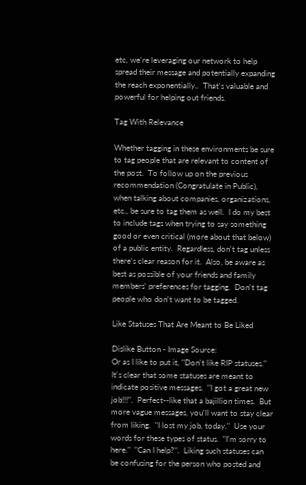etc, we're leveraging our network to help spread their message and potentially expanding the reach exponentially..  That's valuable and powerful for helping out friends.

Tag With Relevance

Whether tagging in these environments be sure to tag people that are relevant to content of the post.  To follow up on the previous recommendation (Congratulate in Public), when talking about companies, organizations, etc., be sure to tag them as well.  I do my best to include tags when trying to say something good or even critical (more about that below) of a public entity.  Regardless, don't tag unless there's clear reason for it.  Also, be aware as best as possible of your friends and family members' preferences for tagging.  Don't tag people who don't want to be tagged.

Like Statuses That Are Meant to Be Liked

Dislike Button - Image Source:
Or as I like to put it, "Don't like RIP statuses."  It's clear that some statuses are meant to indicate positive messages.  "I got a great new job!!!".  Perfect--like that a bajillion times.  But more vague messages, you'll want to stay clear from liking.  "I lost my job, today."  Use your words for these types of status.  "I'm sorry to here."  "Can I help?".  Liking such statuses can be confusing for the person who posted and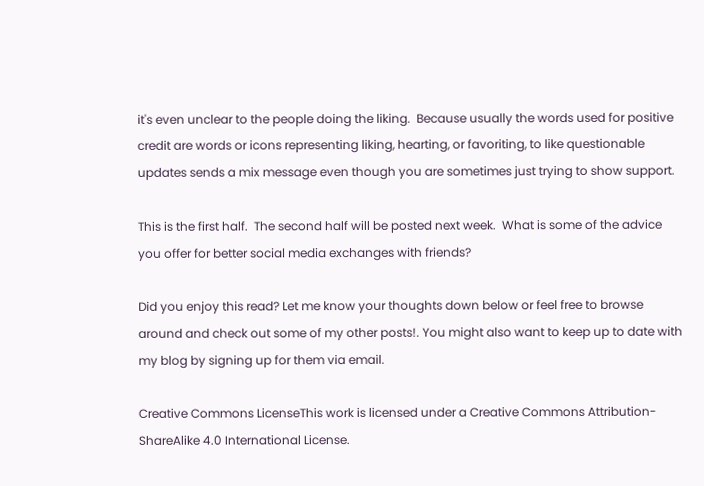it's even unclear to the people doing the liking.  Because usually the words used for positive credit are words or icons representing liking, hearting, or favoriting, to like questionable updates sends a mix message even though you are sometimes just trying to show support.

This is the first half.  The second half will be posted next week.  What is some of the advice you offer for better social media exchanges with friends?

Did you enjoy this read? Let me know your thoughts down below or feel free to browse around and check out some of my other posts!. You might also want to keep up to date with my blog by signing up for them via email.

Creative Commons LicenseThis work is licensed under a Creative Commons Attribution-ShareAlike 4.0 International License.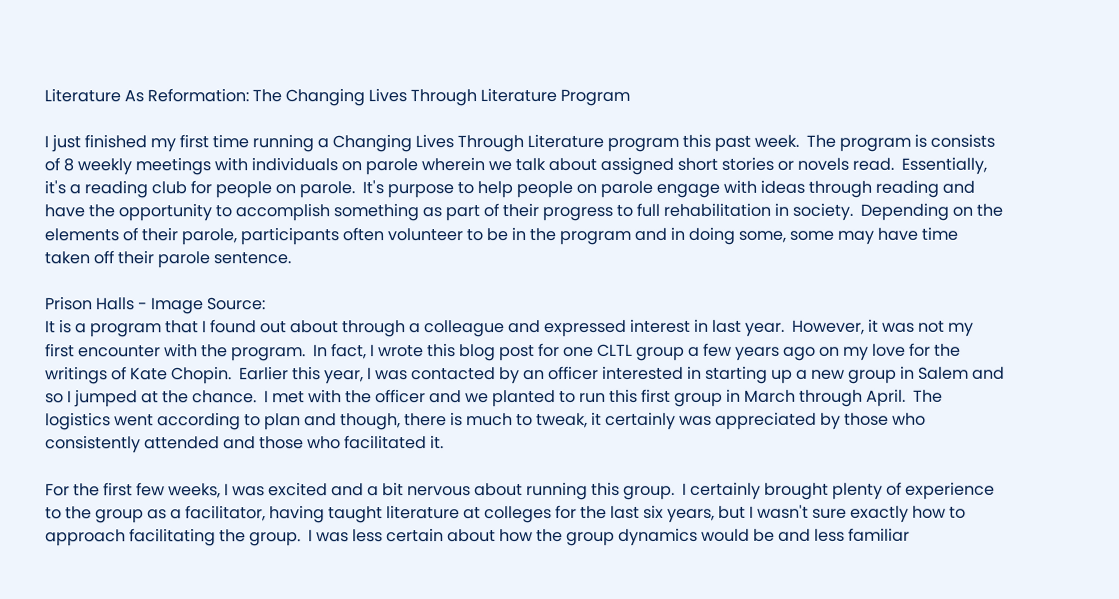Literature As Reformation: The Changing Lives Through Literature Program

I just finished my first time running a Changing Lives Through Literature program this past week.  The program is consists of 8 weekly meetings with individuals on parole wherein we talk about assigned short stories or novels read.  Essentially, it's a reading club for people on parole.  It's purpose to help people on parole engage with ideas through reading and have the opportunity to accomplish something as part of their progress to full rehabilitation in society.  Depending on the elements of their parole, participants often volunteer to be in the program and in doing some, some may have time taken off their parole sentence.

Prison Halls - Image Source:
It is a program that I found out about through a colleague and expressed interest in last year.  However, it was not my first encounter with the program.  In fact, I wrote this blog post for one CLTL group a few years ago on my love for the writings of Kate Chopin.  Earlier this year, I was contacted by an officer interested in starting up a new group in Salem and so I jumped at the chance.  I met with the officer and we planted to run this first group in March through April.  The logistics went according to plan and though, there is much to tweak, it certainly was appreciated by those who consistently attended and those who facilitated it.

For the first few weeks, I was excited and a bit nervous about running this group.  I certainly brought plenty of experience to the group as a facilitator, having taught literature at colleges for the last six years, but I wasn't sure exactly how to approach facilitating the group.  I was less certain about how the group dynamics would be and less familiar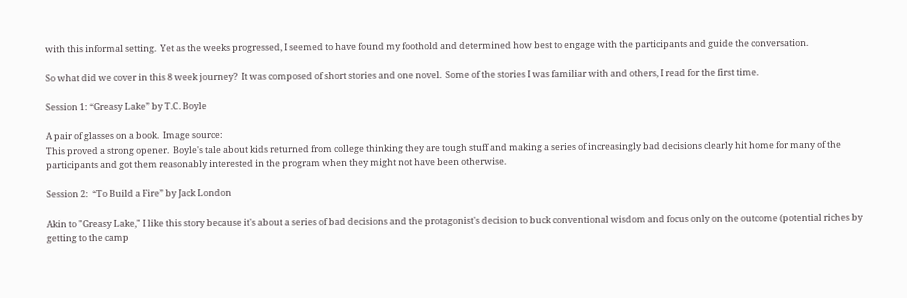with this informal setting.  Yet as the weeks progressed, I seemed to have found my foothold and determined how best to engage with the participants and guide the conversation.

So what did we cover in this 8 week journey?  It was composed of short stories and one novel.  Some of the stories I was familiar with and others, I read for the first time.

Session 1: “Greasy Lake” by T.C. Boyle

A pair of glasses on a book.  Image source:
This proved a strong opener.  Boyle's tale about kids returned from college thinking they are tough stuff and making a series of increasingly bad decisions clearly hit home for many of the participants and got them reasonably interested in the program when they might not have been otherwise.

Session 2:  “To Build a Fire” by Jack London

Akin to "Greasy Lake," I like this story because it's about a series of bad decisions and the protagonist's decision to buck conventional wisdom and focus only on the outcome (potential riches by getting to the camp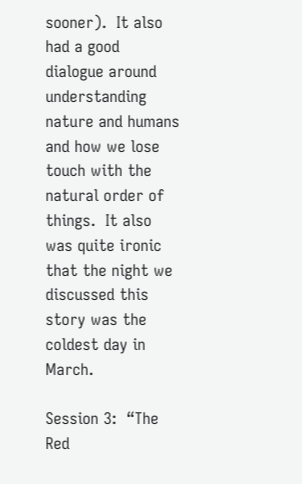sooner).  It also had a good dialogue around understanding nature and humans and how we lose touch with the natural order of things.  It also was quite ironic that the night we discussed this story was the coldest day in March.

Session 3:  “The Red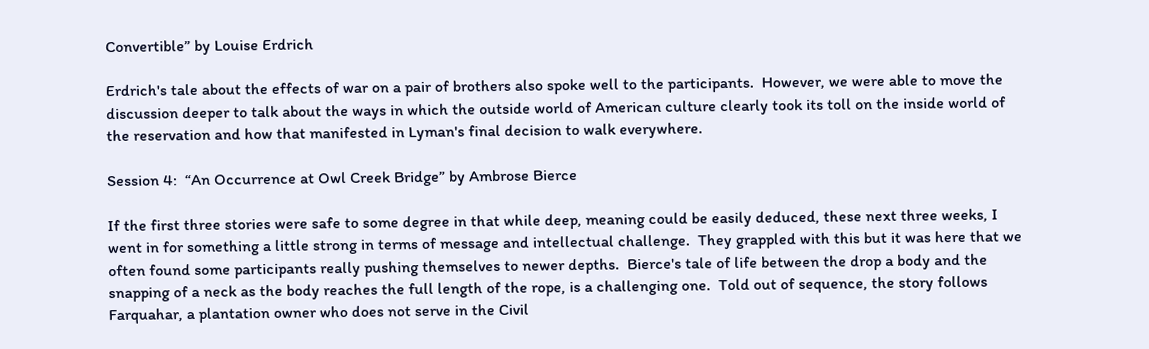Convertible” by Louise Erdrich

Erdrich's tale about the effects of war on a pair of brothers also spoke well to the participants.  However, we were able to move the discussion deeper to talk about the ways in which the outside world of American culture clearly took its toll on the inside world of the reservation and how that manifested in Lyman's final decision to walk everywhere.

Session 4:  “An Occurrence at Owl Creek Bridge” by Ambrose Bierce

If the first three stories were safe to some degree in that while deep, meaning could be easily deduced, these next three weeks, I went in for something a little strong in terms of message and intellectual challenge.  They grappled with this but it was here that we often found some participants really pushing themselves to newer depths.  Bierce's tale of life between the drop a body and the snapping of a neck as the body reaches the full length of the rope, is a challenging one.  Told out of sequence, the story follows Farquahar, a plantation owner who does not serve in the Civil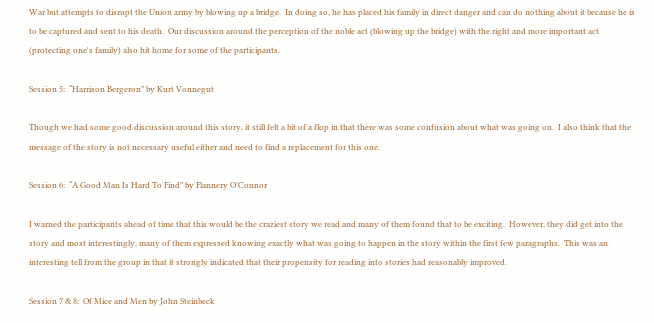War but attempts to disrupt the Union army by blowing up a bridge.  In doing so, he has placed his family in direct danger and can do nothing about it because he is to be captured and sent to his death.  Our discussion around the perception of the noble act (blowing up the bridge) with the right and more important act (protecting one's family) also hit home for some of the participants.

Session 5:  “Harrison Bergeron” by Kurt Vonnegut

Though we had some good discussion around this story, it still felt a bit of a flop in that there was some confusion about what was going on.  I also think that the message of the story is not necessary useful either and need to find a replacement for this one.

Session 6:  “A Good Man Is Hard To Find” by Flannery O’Connor

I warned the participants ahead of time that this would be the craziest story we read and many of them found that to be exciting.  However, they did get into the story and most interestingly, many of them expressed knowing exactly what was going to happen in the story within the first few paragraphs.  This was an interesting tell from the group in that it strongly indicated that their propensity for reading into stories had reasonably improved.

Session 7 & 8:  Of Mice and Men by John Steinbeck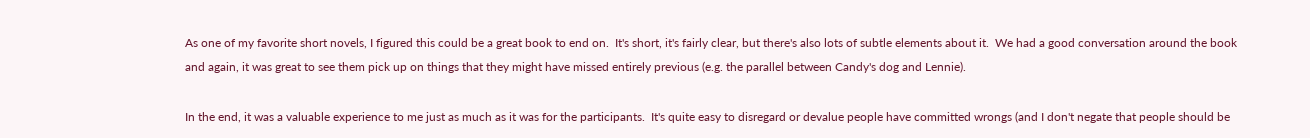As one of my favorite short novels, I figured this could be a great book to end on.  It's short, it's fairly clear, but there's also lots of subtle elements about it.  We had a good conversation around the book and again, it was great to see them pick up on things that they might have missed entirely previous (e.g. the parallel between Candy's dog and Lennie).

In the end, it was a valuable experience to me just as much as it was for the participants.  It's quite easy to disregard or devalue people have committed wrongs (and I don't negate that people should be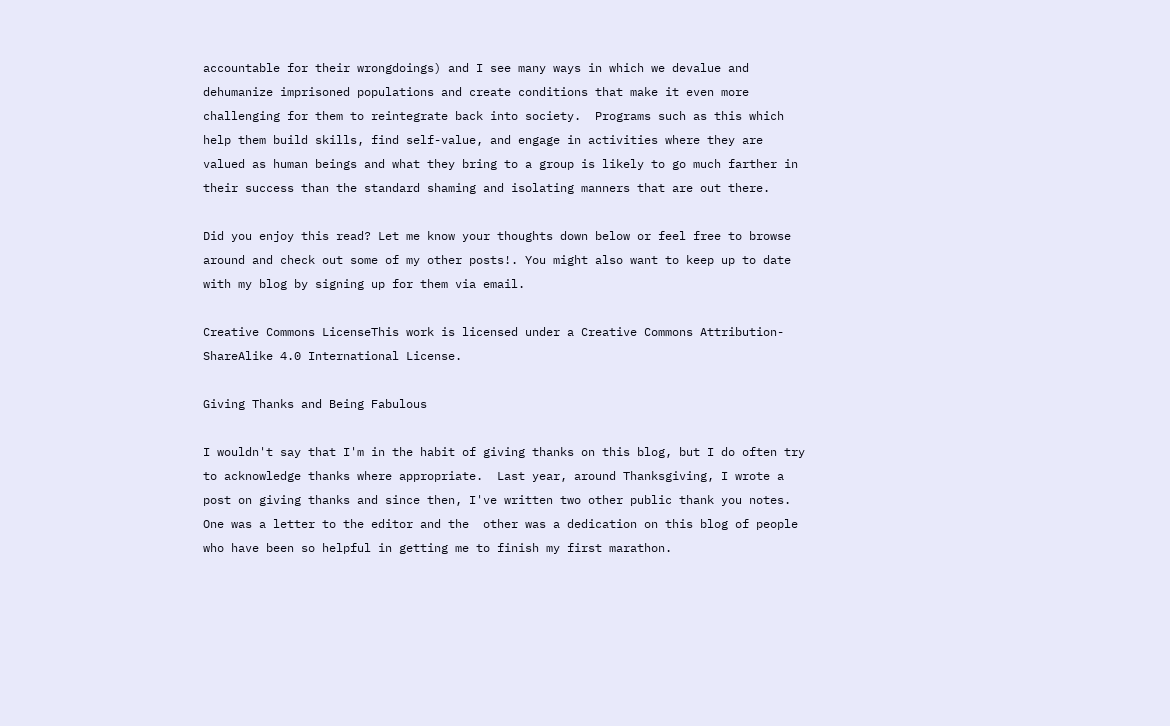accountable for their wrongdoings) and I see many ways in which we devalue and dehumanize imprisoned populations and create conditions that make it even more challenging for them to reintegrate back into society.  Programs such as this which help them build skills, find self-value, and engage in activities where they are valued as human beings and what they bring to a group is likely to go much farther in their success than the standard shaming and isolating manners that are out there.

Did you enjoy this read? Let me know your thoughts down below or feel free to browse around and check out some of my other posts!. You might also want to keep up to date with my blog by signing up for them via email.

Creative Commons LicenseThis work is licensed under a Creative Commons Attribution-ShareAlike 4.0 International License.

Giving Thanks and Being Fabulous

I wouldn't say that I'm in the habit of giving thanks on this blog, but I do often try to acknowledge thanks where appropriate.  Last year, around Thanksgiving, I wrote a post on giving thanks and since then, I've written two other public thank you notes.  One was a letter to the editor and the  other was a dedication on this blog of people who have been so helpful in getting me to finish my first marathon.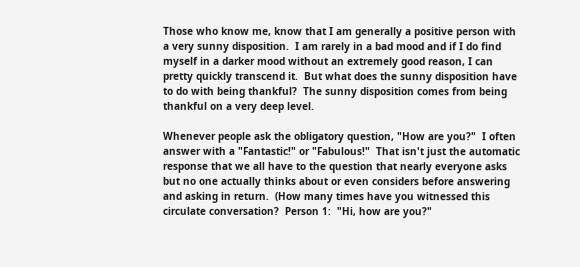Those who know me, know that I am generally a positive person with a very sunny disposition.  I am rarely in a bad mood and if I do find myself in a darker mood without an extremely good reason, I can pretty quickly transcend it.  But what does the sunny disposition have to do with being thankful?  The sunny disposition comes from being thankful on a very deep level.

Whenever people ask the obligatory question, "How are you?"  I often answer with a "Fantastic!" or "Fabulous!"  That isn't just the automatic response that we all have to the question that nearly everyone asks but no one actually thinks about or even considers before answering and asking in return.  (How many times have you witnessed this circulate conversation?  Person 1:  "Hi, how are you?"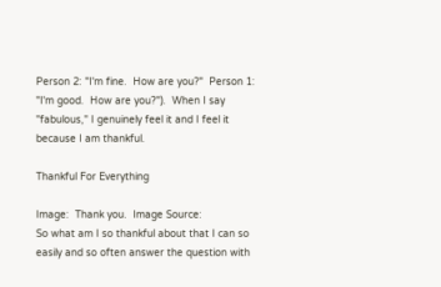Person 2: "I'm fine.  How are you?"  Person 1:  "I'm good.  How are you?").  When I say "fabulous," I genuinely feel it and I feel it because I am thankful.

Thankful For Everything

Image:  Thank you.  Image Source:
So what am I so thankful about that I can so easily and so often answer the question with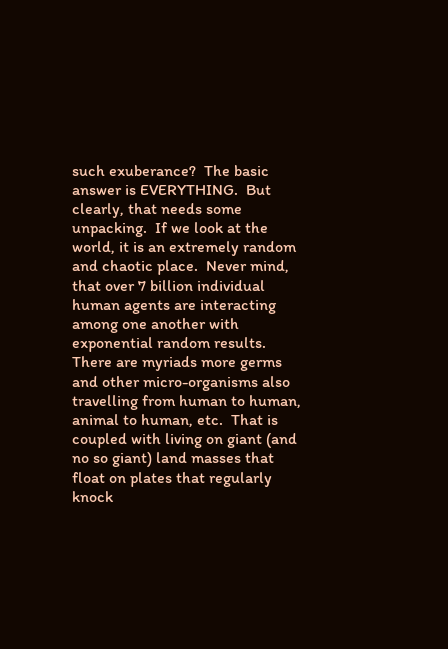such exuberance?  The basic answer is EVERYTHING.  But clearly, that needs some unpacking.  If we look at the world, it is an extremely random and chaotic place.  Never mind, that over 7 billion individual human agents are interacting among one another with exponential random results.  There are myriads more germs and other micro-organisms also travelling from human to human, animal to human, etc.  That is coupled with living on giant (and no so giant) land masses that float on plates that regularly knock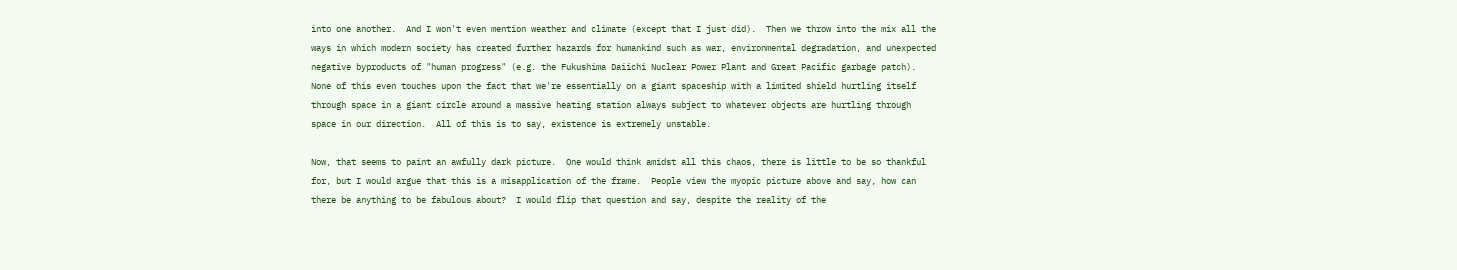into one another.  And I won't even mention weather and climate (except that I just did).  Then we throw into the mix all the ways in which modern society has created further hazards for humankind such as war, environmental degradation, and unexpected negative byproducts of "human progress" (e.g. the Fukushima Daiichi Nuclear Power Plant and Great Pacific garbage patch).  None of this even touches upon the fact that we're essentially on a giant spaceship with a limited shield hurtling itself through space in a giant circle around a massive heating station always subject to whatever objects are hurtling through space in our direction.  All of this is to say, existence is extremely unstable.

Now, that seems to paint an awfully dark picture.  One would think amidst all this chaos, there is little to be so thankful for, but I would argue that this is a misapplication of the frame.  People view the myopic picture above and say, how can there be anything to be fabulous about?  I would flip that question and say, despite the reality of the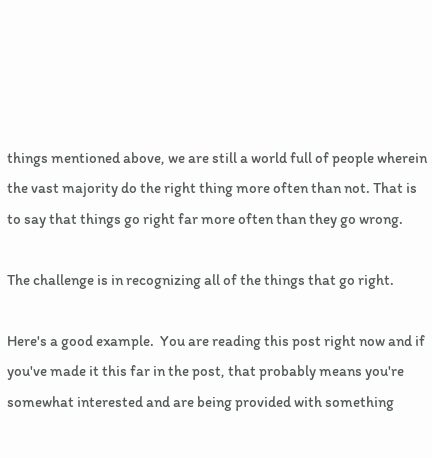things mentioned above, we are still a world full of people wherein the vast majority do the right thing more often than not. That is to say that things go right far more often than they go wrong.

The challenge is in recognizing all of the things that go right.

Here's a good example.  You are reading this post right now and if you've made it this far in the post, that probably means you're somewhat interested and are being provided with something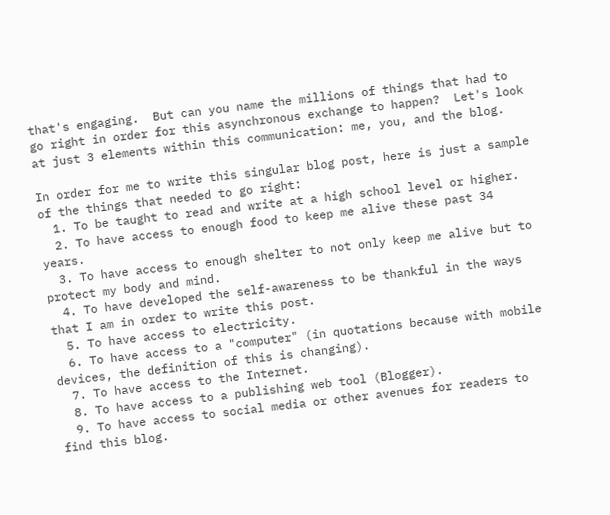that's engaging.  But can you name the millions of things that had to go right in order for this asynchronous exchange to happen?  Let's look at just 3 elements within this communication: me, you, and the blog.

In order for me to write this singular blog post, here is just a sample of the things that needed to go right:
  1. To be taught to read and write at a high school level or higher.
  2. To have access to enough food to keep me alive these past 34 years.
  3. To have access to enough shelter to not only keep me alive but to protect my body and mind.
  4. To have developed the self-awareness to be thankful in the ways that I am in order to write this post.
  5. To have access to electricity.
  6. To have access to a "computer" (in quotations because with mobile devices, the definition of this is changing).
  7. To have access to the Internet.
  8. To have access to a publishing web tool (Blogger).
  9. To have access to social media or other avenues for readers to find this blog.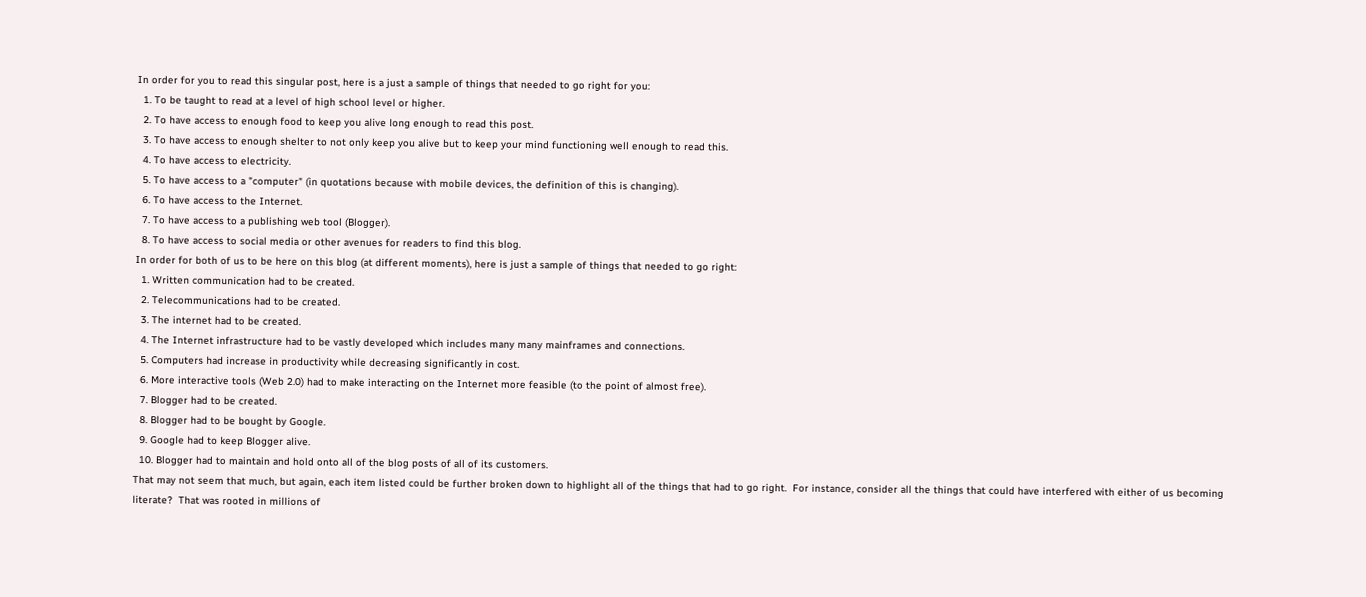In order for you to read this singular post, here is a just a sample of things that needed to go right for you:
  1. To be taught to read at a level of high school level or higher.
  2. To have access to enough food to keep you alive long enough to read this post.
  3. To have access to enough shelter to not only keep you alive but to keep your mind functioning well enough to read this.
  4. To have access to electricity.
  5. To have access to a "computer" (in quotations because with mobile devices, the definition of this is changing).
  6. To have access to the Internet.
  7. To have access to a publishing web tool (Blogger).
  8. To have access to social media or other avenues for readers to find this blog.
In order for both of us to be here on this blog (at different moments), here is just a sample of things that needed to go right:
  1. Written communication had to be created.
  2. Telecommunications had to be created.
  3. The internet had to be created.
  4. The Internet infrastructure had to be vastly developed which includes many many mainframes and connections.
  5. Computers had increase in productivity while decreasing significantly in cost.
  6. More interactive tools (Web 2.0) had to make interacting on the Internet more feasible (to the point of almost free).
  7. Blogger had to be created.
  8. Blogger had to be bought by Google.
  9. Google had to keep Blogger alive.
  10. Blogger had to maintain and hold onto all of the blog posts of all of its customers.
That may not seem that much, but again, each item listed could be further broken down to highlight all of the things that had to go right.  For instance, consider all the things that could have interfered with either of us becoming literate?  That was rooted in millions of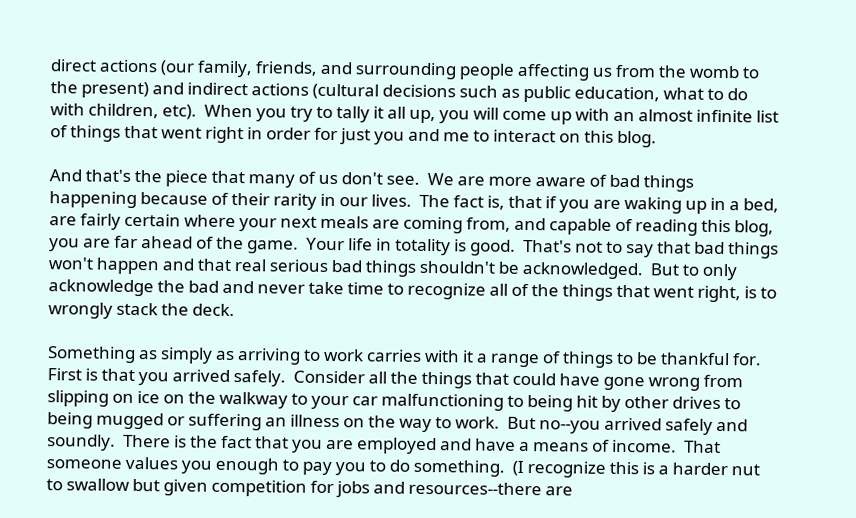direct actions (our family, friends, and surrounding people affecting us from the womb to the present) and indirect actions (cultural decisions such as public education, what to do with children, etc).  When you try to tally it all up, you will come up with an almost infinite list of things that went right in order for just you and me to interact on this blog.

And that's the piece that many of us don't see.  We are more aware of bad things happening because of their rarity in our lives.  The fact is, that if you are waking up in a bed, are fairly certain where your next meals are coming from, and capable of reading this blog, you are far ahead of the game.  Your life in totality is good.  That's not to say that bad things won't happen and that real serious bad things shouldn't be acknowledged.  But to only acknowledge the bad and never take time to recognize all of the things that went right, is to wrongly stack the deck.

Something as simply as arriving to work carries with it a range of things to be thankful for.  First is that you arrived safely.  Consider all the things that could have gone wrong from slipping on ice on the walkway to your car malfunctioning to being hit by other drives to being mugged or suffering an illness on the way to work.  But no--you arrived safely and soundly.  There is the fact that you are employed and have a means of income.  That someone values you enough to pay you to do something.  (I recognize this is a harder nut to swallow but given competition for jobs and resources--there are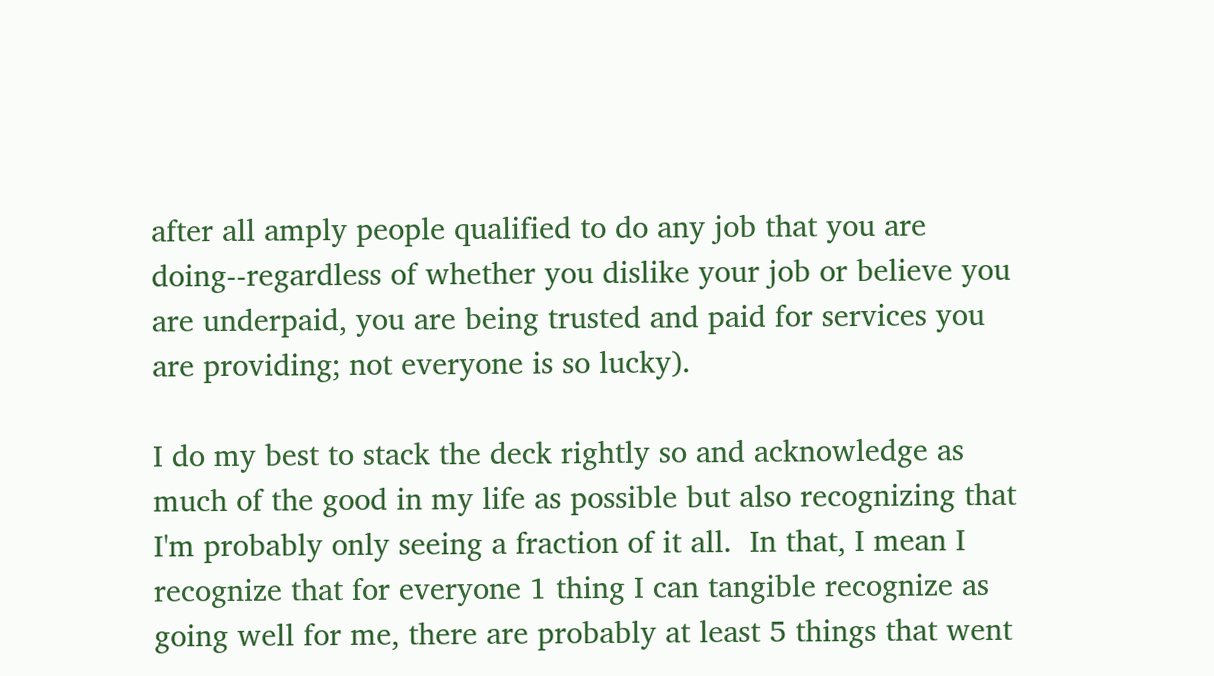after all amply people qualified to do any job that you are doing--regardless of whether you dislike your job or believe you are underpaid, you are being trusted and paid for services you are providing; not everyone is so lucky).

I do my best to stack the deck rightly so and acknowledge as much of the good in my life as possible but also recognizing that I'm probably only seeing a fraction of it all.  In that, I mean I recognize that for everyone 1 thing I can tangible recognize as going well for me, there are probably at least 5 things that went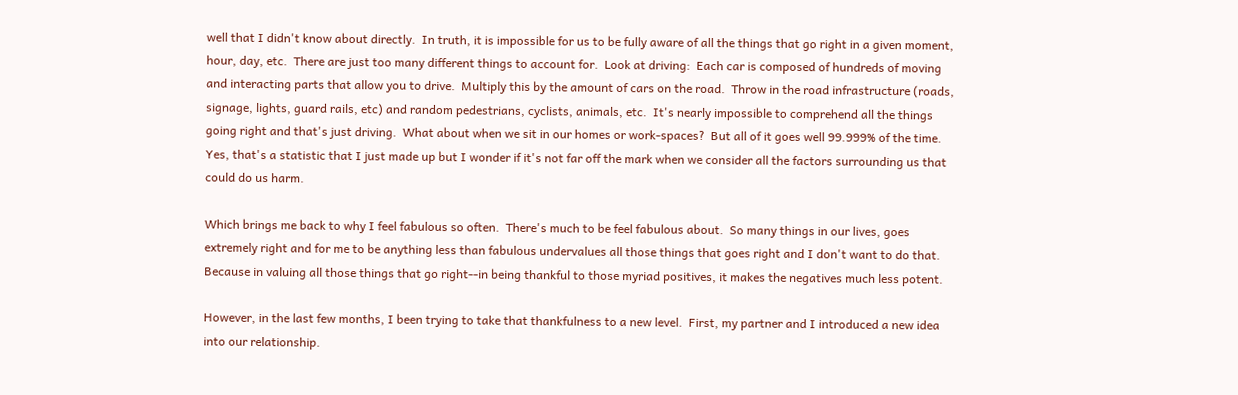well that I didn't know about directly.  In truth, it is impossible for us to be fully aware of all the things that go right in a given moment, hour, day, etc.  There are just too many different things to account for.  Look at driving:  Each car is composed of hundreds of moving and interacting parts that allow you to drive.  Multiply this by the amount of cars on the road.  Throw in the road infrastructure (roads, signage, lights, guard rails, etc) and random pedestrians, cyclists, animals, etc.  It's nearly impossible to comprehend all the things going right and that's just driving.  What about when we sit in our homes or work-spaces?  But all of it goes well 99.999% of the time.  Yes, that's a statistic that I just made up but I wonder if it's not far off the mark when we consider all the factors surrounding us that could do us harm.

Which brings me back to why I feel fabulous so often.  There's much to be feel fabulous about.  So many things in our lives, goes extremely right and for me to be anything less than fabulous undervalues all those things that goes right and I don't want to do that.  Because in valuing all those things that go right--in being thankful to those myriad positives, it makes the negatives much less potent.

However, in the last few months, I been trying to take that thankfulness to a new level.  First, my partner and I introduced a new idea into our relationship.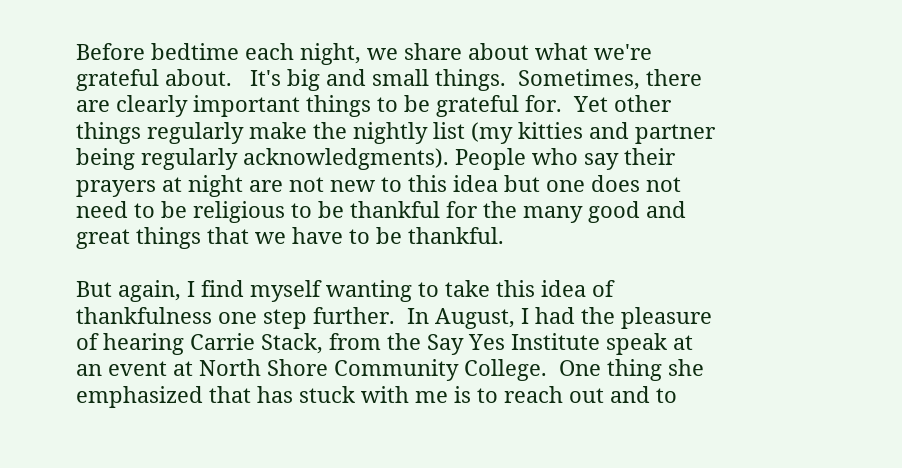Before bedtime each night, we share about what we're grateful about.   It's big and small things.  Sometimes, there are clearly important things to be grateful for.  Yet other things regularly make the nightly list (my kitties and partner being regularly acknowledgments). People who say their prayers at night are not new to this idea but one does not need to be religious to be thankful for the many good and great things that we have to be thankful.

But again, I find myself wanting to take this idea of thankfulness one step further.  In August, I had the pleasure of hearing Carrie Stack, from the Say Yes Institute speak at an event at North Shore Community College.  One thing she emphasized that has stuck with me is to reach out and to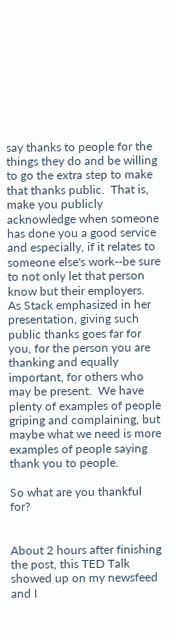say thanks to people for the things they do and be willing to go the extra step to make that thanks public.  That is, make you publicly acknowledge when someone has done you a good service and especially, if it relates to someone else's work--be sure to not only let that person know but their employers.  As Stack emphasized in her presentation, giving such public thanks goes far for you, for the person you are thanking and equally important, for others who may be present.  We have plenty of examples of people griping and complaining, but maybe what we need is more examples of people saying thank you to people.

So what are you thankful for?


About 2 hours after finishing the post, this TED Talk showed up on my newsfeed and I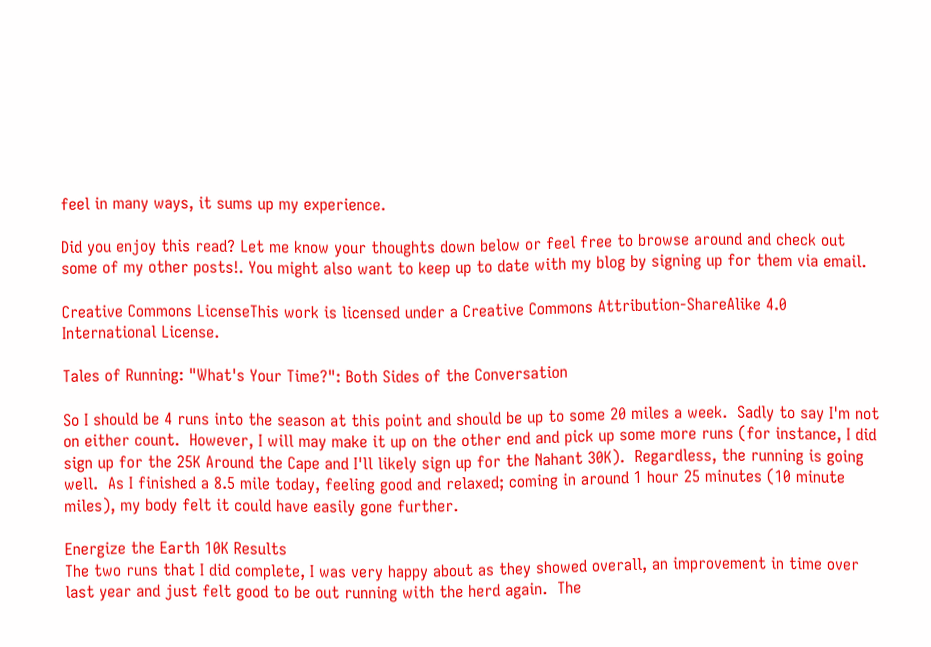feel in many ways, it sums up my experience.

Did you enjoy this read? Let me know your thoughts down below or feel free to browse around and check out some of my other posts!. You might also want to keep up to date with my blog by signing up for them via email.

Creative Commons LicenseThis work is licensed under a Creative Commons Attribution-ShareAlike 4.0 International License.

Tales of Running: "What's Your Time?": Both Sides of the Conversation

So I should be 4 runs into the season at this point and should be up to some 20 miles a week.  Sadly to say I'm not on either count.  However, I will may make it up on the other end and pick up some more runs (for instance, I did sign up for the 25K Around the Cape and I'll likely sign up for the Nahant 30K).  Regardless, the running is going well.  As I finished a 8.5 mile today, feeling good and relaxed; coming in around 1 hour 25 minutes (10 minute miles), my body felt it could have easily gone further.

Energize the Earth 10K Results
The two runs that I did complete, I was very happy about as they showed overall, an improvement in time over last year and just felt good to be out running with the herd again.  The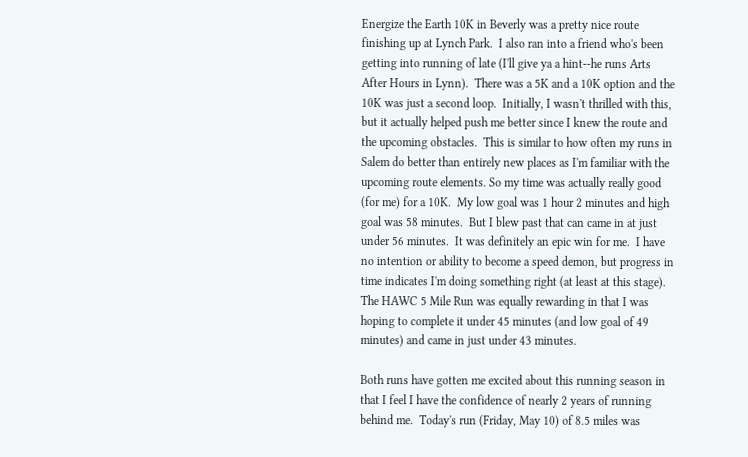Energize the Earth 10K in Beverly was a pretty nice route finishing up at Lynch Park.  I also ran into a friend who's been getting into running of late (I'll give ya a hint--he runs Arts After Hours in Lynn).  There was a 5K and a 10K option and the 10K was just a second loop.  Initially, I wasn't thrilled with this, but it actually helped push me better since I knew the route and the upcoming obstacles.  This is similar to how often my runs in Salem do better than entirely new places as I'm familiar with the upcoming route elements. So my time was actually really good (for me) for a 10K.  My low goal was 1 hour 2 minutes and high goal was 58 minutes.  But I blew past that can came in at just under 56 minutes.  It was definitely an epic win for me.  I have no intention or ability to become a speed demon, but progress in time indicates I'm doing something right (at least at this stage).   The HAWC 5 Mile Run was equally rewarding in that I was hoping to complete it under 45 minutes (and low goal of 49 minutes) and came in just under 43 minutes.

Both runs have gotten me excited about this running season in that I feel I have the confidence of nearly 2 years of running behind me.  Today's run (Friday, May 10) of 8.5 miles was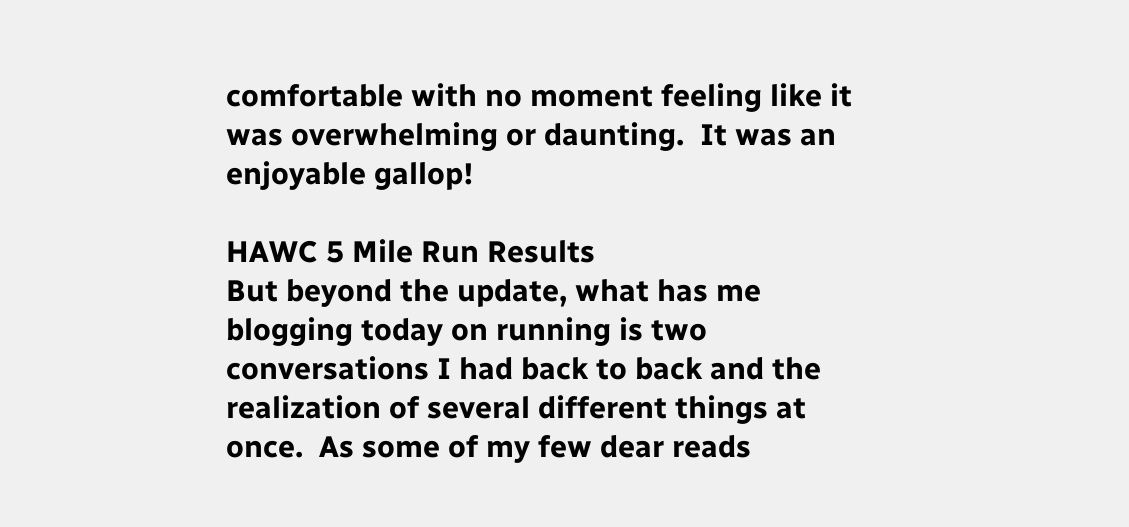comfortable with no moment feeling like it was overwhelming or daunting.  It was an enjoyable gallop!

HAWC 5 Mile Run Results
But beyond the update, what has me blogging today on running is two conversations I had back to back and the realization of several different things at once.  As some of my few dear reads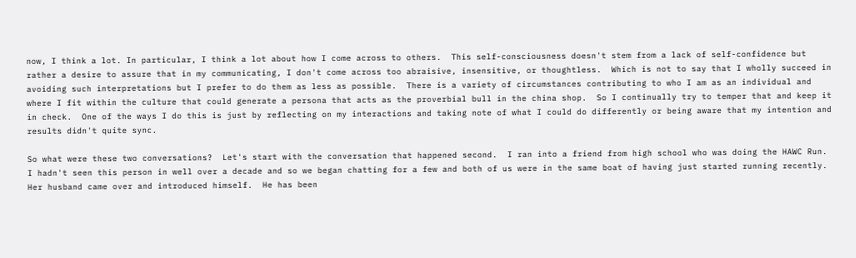now, I think a lot. In particular, I think a lot about how I come across to others.  This self-consciousness doesn't stem from a lack of self-confidence but rather a desire to assure that in my communicating, I don't come across too abraisive, insensitive, or thoughtless.  Which is not to say that I wholly succeed in avoiding such interpretations but I prefer to do them as less as possible.  There is a variety of circumstances contributing to who I am as an individual and where I fit within the culture that could generate a persona that acts as the proverbial bull in the china shop.  So I continually try to temper that and keep it in check.  One of the ways I do this is just by reflecting on my interactions and taking note of what I could do differently or being aware that my intention and results didn't quite sync.

So what were these two conversations?  Let's start with the conversation that happened second.  I ran into a friend from high school who was doing the HAWC Run.  I hadn't seen this person in well over a decade and so we began chatting for a few and both of us were in the same boat of having just started running recently.  Her husband came over and introduced himself.  He has been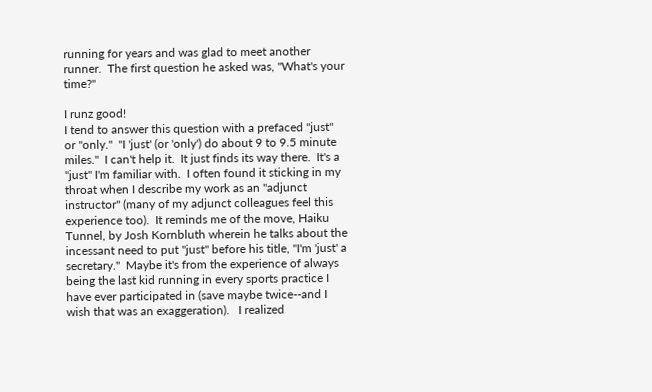running for years and was glad to meet another runner.  The first question he asked was, "What's your time?"

I runz good!
I tend to answer this question with a prefaced "just" or "only."  "I 'just' (or 'only') do about 9 to 9.5 minute miles."  I can't help it.  It just finds its way there.  It's a "just" I'm familiar with.  I often found it sticking in my throat when I describe my work as an "adjunct instructor" (many of my adjunct colleagues feel this experience too).  It reminds me of the move, Haiku Tunnel, by Josh Kornbluth wherein he talks about the incessant need to put "just" before his title, "I'm 'just' a secretary."  Maybe it's from the experience of always being the last kid running in every sports practice I have ever participated in (save maybe twice--and I wish that was an exaggeration).   I realized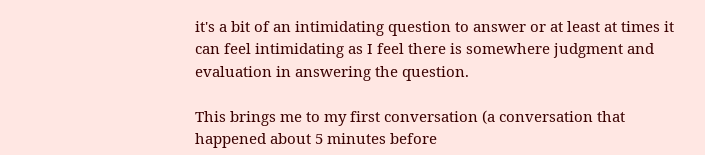it's a bit of an intimidating question to answer or at least at times it can feel intimidating as I feel there is somewhere judgment and evaluation in answering the question.

This brings me to my first conversation (a conversation that happened about 5 minutes before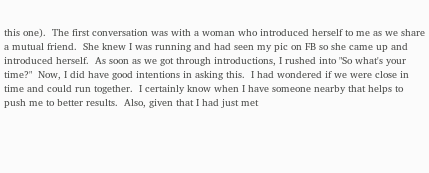this one).  The first conversation was with a woman who introduced herself to me as we share a mutual friend.  She knew I was running and had seen my pic on FB so she came up and introduced herself.  As soon as we got through introductions, I rushed into "So what's your time?"  Now, I did have good intentions in asking this.  I had wondered if we were close in time and could run together.  I certainly know when I have someone nearby that helps to push me to better results.  Also, given that I had just met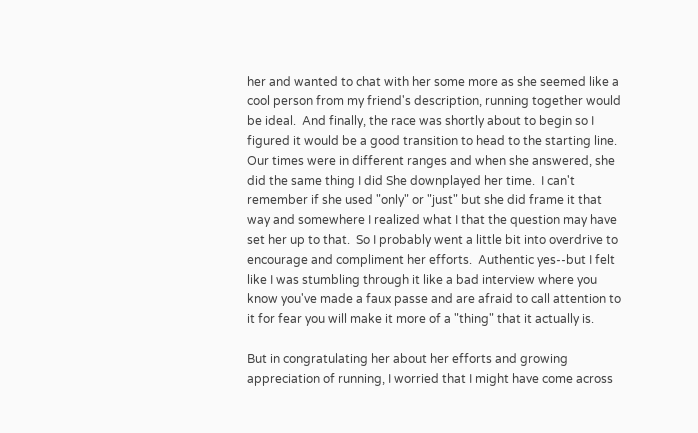her and wanted to chat with her some more as she seemed like a cool person from my friend's description, running together would be ideal.  And finally, the race was shortly about to begin so I figured it would be a good transition to head to the starting line.  Our times were in different ranges and when she answered, she did the same thing I did She downplayed her time.  I can't remember if she used "only" or "just" but she did frame it that way and somewhere I realized what I that the question may have set her up to that.  So I probably went a little bit into overdrive to encourage and compliment her efforts.  Authentic yes--but I felt like I was stumbling through it like a bad interview where you know you've made a faux passe and are afraid to call attention to it for fear you will make it more of a "thing" that it actually is.

But in congratulating her about her efforts and growing appreciation of running, I worried that I might have come across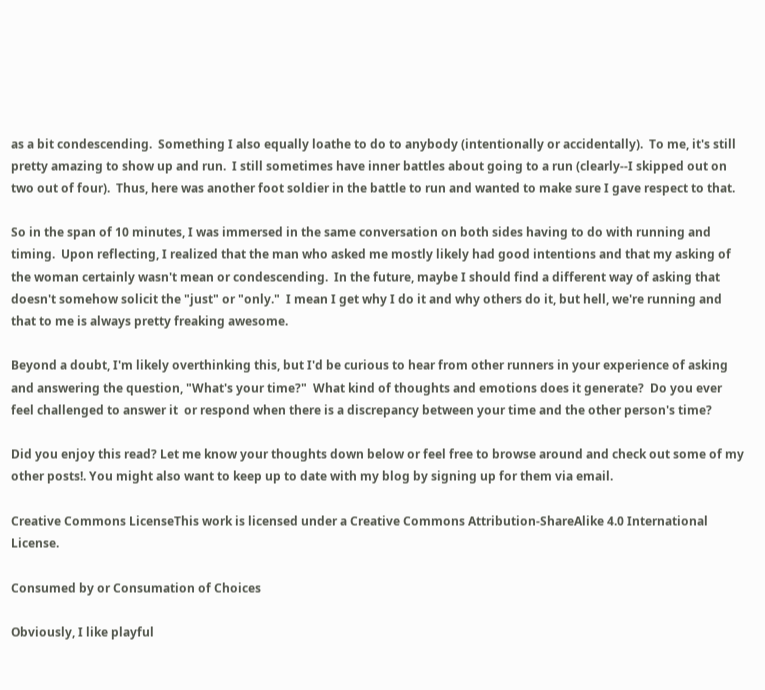as a bit condescending.  Something I also equally loathe to do to anybody (intentionally or accidentally).  To me, it's still pretty amazing to show up and run.  I still sometimes have inner battles about going to a run (clearly--I skipped out on two out of four).  Thus, here was another foot soldier in the battle to run and wanted to make sure I gave respect to that.

So in the span of 10 minutes, I was immersed in the same conversation on both sides having to do with running and timing.  Upon reflecting, I realized that the man who asked me mostly likely had good intentions and that my asking of the woman certainly wasn't mean or condescending.  In the future, maybe I should find a different way of asking that doesn't somehow solicit the "just" or "only."  I mean I get why I do it and why others do it, but hell, we're running and that to me is always pretty freaking awesome.

Beyond a doubt, I'm likely overthinking this, but I'd be curious to hear from other runners in your experience of asking and answering the question, "What's your time?"  What kind of thoughts and emotions does it generate?  Do you ever feel challenged to answer it  or respond when there is a discrepancy between your time and the other person's time?

Did you enjoy this read? Let me know your thoughts down below or feel free to browse around and check out some of my other posts!. You might also want to keep up to date with my blog by signing up for them via email.

Creative Commons LicenseThis work is licensed under a Creative Commons Attribution-ShareAlike 4.0 International License.

Consumed by or Consumation of Choices

Obviously, I like playful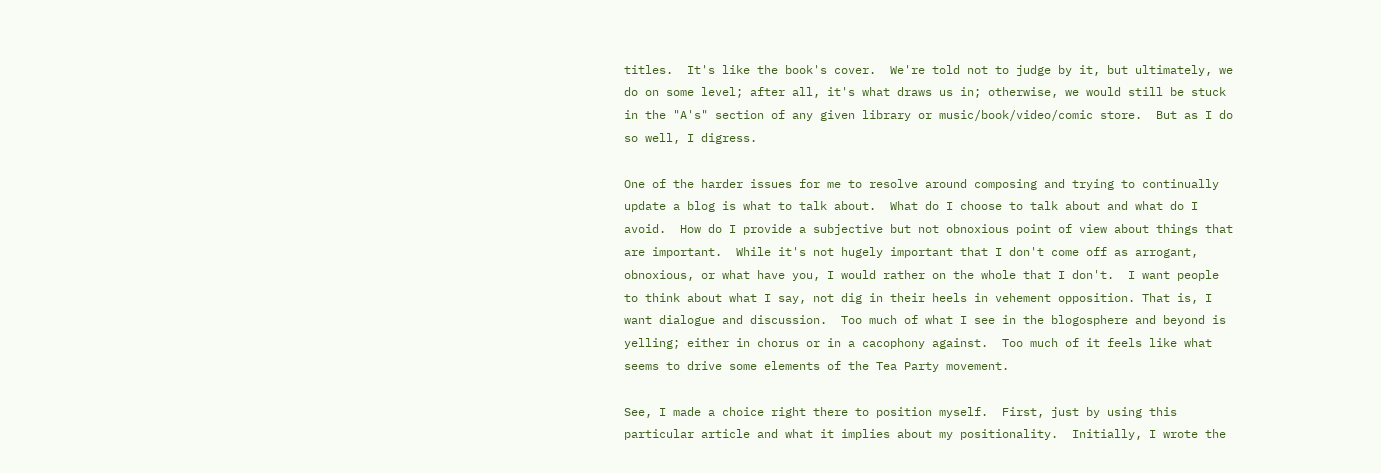titles.  It's like the book's cover.  We're told not to judge by it, but ultimately, we do on some level; after all, it's what draws us in; otherwise, we would still be stuck in the "A's" section of any given library or music/book/video/comic store.  But as I do so well, I digress.

One of the harder issues for me to resolve around composing and trying to continually update a blog is what to talk about.  What do I choose to talk about and what do I avoid.  How do I provide a subjective but not obnoxious point of view about things that are important.  While it's not hugely important that I don't come off as arrogant, obnoxious, or what have you, I would rather on the whole that I don't.  I want people to think about what I say, not dig in their heels in vehement opposition. That is, I want dialogue and discussion.  Too much of what I see in the blogosphere and beyond is yelling; either in chorus or in a cacophony against.  Too much of it feels like what seems to drive some elements of the Tea Party movement.

See, I made a choice right there to position myself.  First, just by using this particular article and what it implies about my positionality.  Initially, I wrote the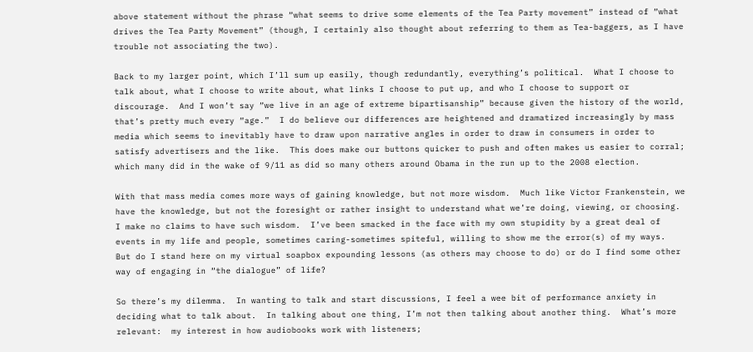above statement without the phrase “what seems to drive some elements of the Tea Party movement” instead of “what drives the Tea Party Movement” (though, I certainly also thought about referring to them as Tea-baggers, as I have trouble not associating the two).

Back to my larger point, which I’ll sum up easily, though redundantly, everything’s political.  What I choose to talk about, what I choose to write about, what links I choose to put up, and who I choose to support or discourage.  And I won’t say “we live in an age of extreme bipartisanship” because given the history of the world, that’s pretty much every “age.”  I do believe our differences are heightened and dramatized increasingly by mass media which seems to inevitably have to draw upon narrative angles in order to draw in consumers in order to satisfy advertisers and the like.  This does make our buttons quicker to push and often makes us easier to corral; which many did in the wake of 9/11 as did so many others around Obama in the run up to the 2008 election.

With that mass media comes more ways of gaining knowledge, but not more wisdom.  Much like Victor Frankenstein, we have the knowledge, but not the foresight or rather insight to understand what we’re doing, viewing, or choosing.  I make no claims to have such wisdom.  I’ve been smacked in the face with my own stupidity by a great deal of events in my life and people, sometimes caring-sometimes spiteful, willing to show me the error(s) of my ways.   But do I stand here on my virtual soapbox expounding lessons (as others may choose to do) or do I find some other way of engaging in “the dialogue” of life?

So there’s my dilemma.  In wanting to talk and start discussions, I feel a wee bit of performance anxiety in deciding what to talk about.  In talking about one thing, I’m not then talking about another thing.  What’s more relevant:  my interest in how audiobooks work with listeners;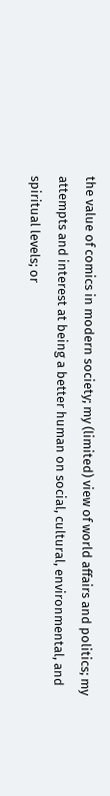the value of comics in modern society; my (limited) view of world affairs and politics; my attempts and interest at being a better human on social, cultural, environmental, and spiritual levels; or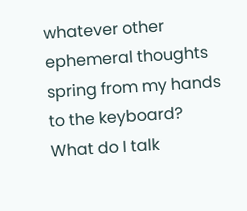whatever other ephemeral thoughts spring from my hands to the keyboard?    What do I talk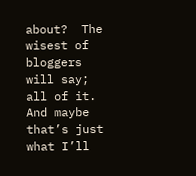about?  The wisest of bloggers will say; all of it.  And maybe that’s just what I’ll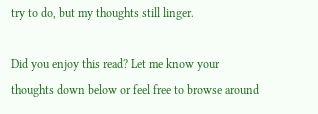try to do, but my thoughts still linger.

Did you enjoy this read? Let me know your thoughts down below or feel free to browse around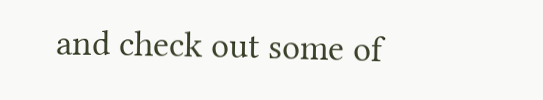and check out some of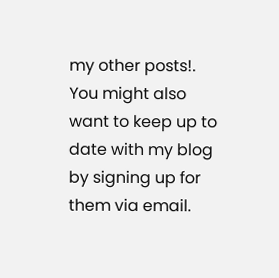my other posts!. You might also want to keep up to date with my blog by signing up for them via email.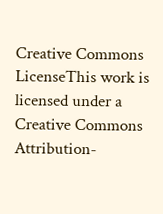Creative Commons LicenseThis work is licensed under a Creative Commons Attribution-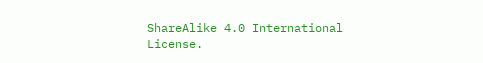ShareAlike 4.0 International License.